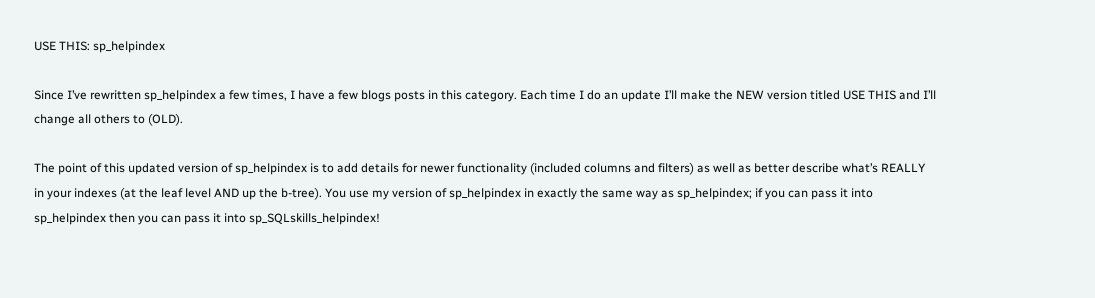USE THIS: sp_helpindex

Since I’ve rewritten sp_helpindex a few times, I have a few blogs posts in this category. Each time I do an update I’ll make the NEW version titled USE THIS and I’ll change all others to (OLD).

The point of this updated version of sp_helpindex is to add details for newer functionality (included columns and filters) as well as better describe what’s REALLY in your indexes (at the leaf level AND up the b-tree). You use my version of sp_helpindex in exactly the same way as sp_helpindex; if you can pass it into sp_helpindex then you can pass it into sp_SQLskills_helpindex!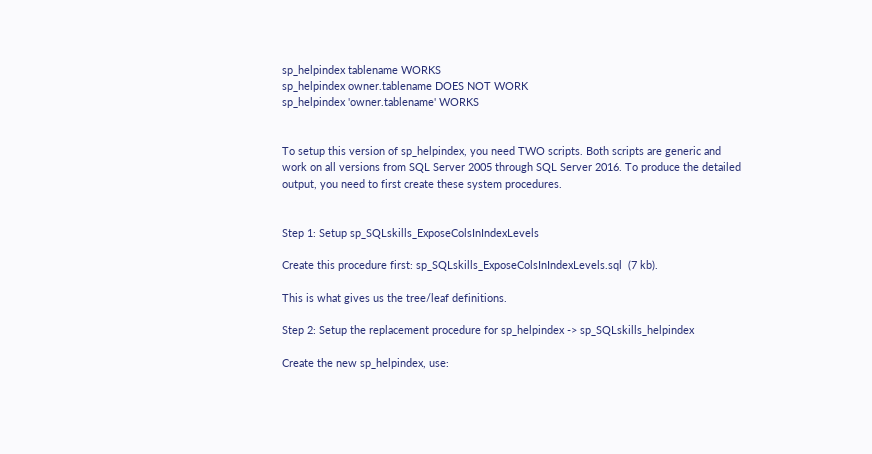sp_helpindex tablename WORKS
sp_helpindex owner.tablename DOES NOT WORK
sp_helpindex 'owner.tablename' WORKS


To setup this version of sp_helpindex, you need TWO scripts. Both scripts are generic and work on all versions from SQL Server 2005 through SQL Server 2016. To produce the detailed output, you need to first create these system procedures.


Step 1: Setup sp_SQLskills_ExposeColsInIndexLevels

Create this procedure first: sp_SQLskills_ExposeColsInIndexLevels.sql  (7 kb).

This is what gives us the tree/leaf definitions.

Step 2: Setup the replacement procedure for sp_helpindex -> sp_SQLskills_helpindex

Create the new sp_helpindex, use: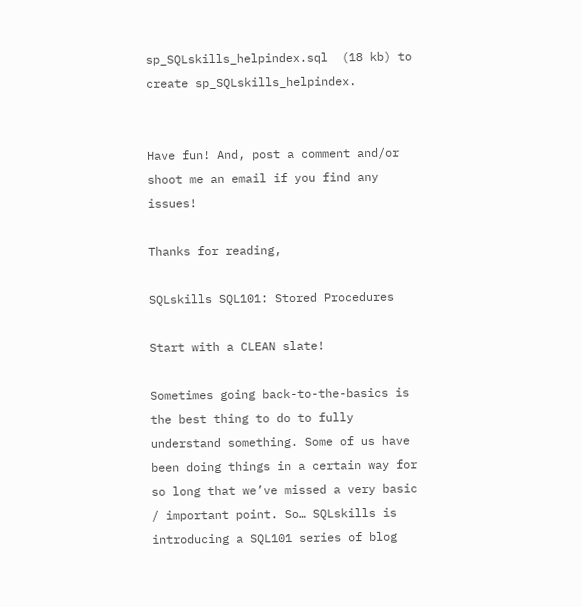sp_SQLskills_helpindex.sql  (18 kb) to create sp_SQLskills_helpindex.


Have fun! And, post a comment and/or shoot me an email if you find any issues!

Thanks for reading,

SQLskills SQL101: Stored Procedures

Start with a CLEAN slate!

Sometimes going back-to-the-basics is the best thing to do to fully understand something. Some of us have been doing things in a certain way for so long that we’ve missed a very basic / important point. So… SQLskills is introducing a SQL101 series of blog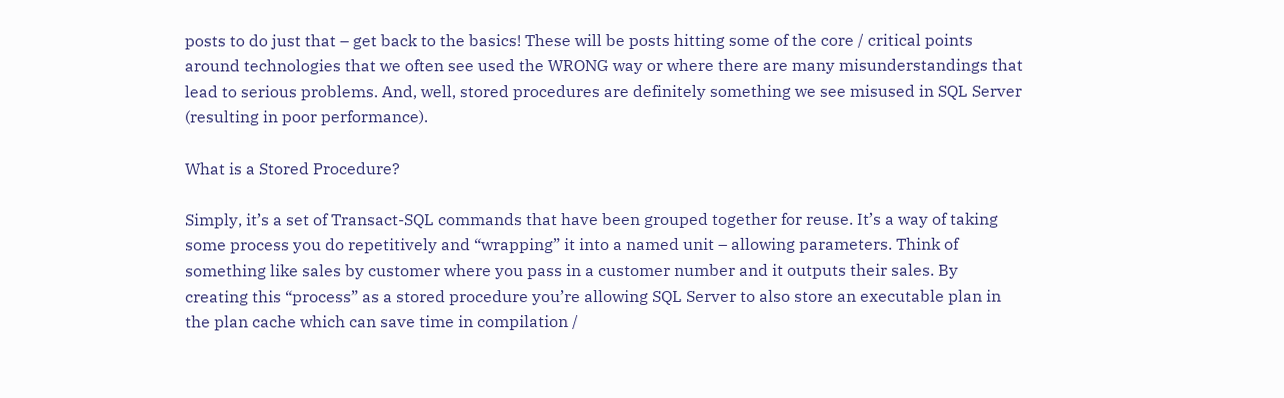posts to do just that – get back to the basics! These will be posts hitting some of the core / critical points around technologies that we often see used the WRONG way or where there are many misunderstandings that lead to serious problems. And, well, stored procedures are definitely something we see misused in SQL Server (resulting in poor performance).

What is a Stored Procedure?

Simply, it’s a set of Transact-SQL commands that have been grouped together for reuse. It’s a way of taking some process you do repetitively and “wrapping” it into a named unit – allowing parameters. Think of something like sales by customer where you pass in a customer number and it outputs their sales. By creating this “process” as a stored procedure you’re allowing SQL Server to also store an executable plan in the plan cache which can save time in compilation /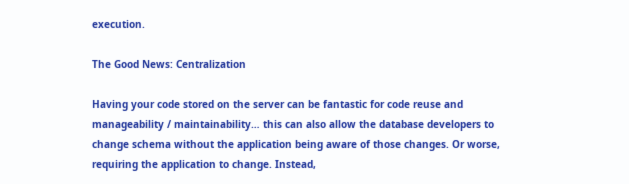execution.

The Good News: Centralization

Having your code stored on the server can be fantastic for code reuse and manageability / maintainability… this can also allow the database developers to change schema without the application being aware of those changes. Or worse, requiring the application to change. Instead,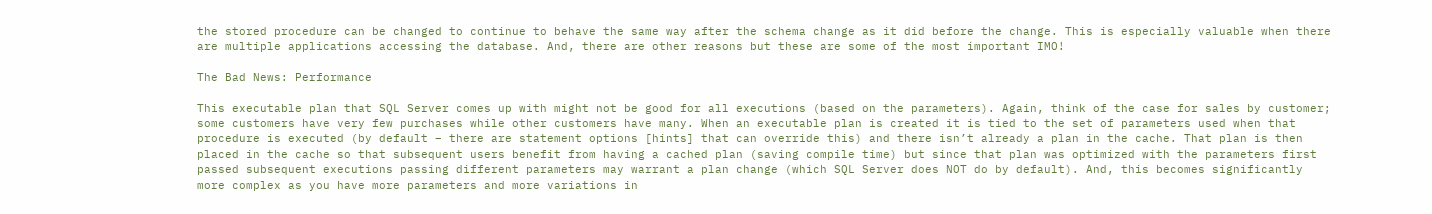the stored procedure can be changed to continue to behave the same way after the schema change as it did before the change. This is especially valuable when there are multiple applications accessing the database. And, there are other reasons but these are some of the most important IMO!

The Bad News: Performance

This executable plan that SQL Server comes up with might not be good for all executions (based on the parameters). Again, think of the case for sales by customer; some customers have very few purchases while other customers have many. When an executable plan is created it is tied to the set of parameters used when that procedure is executed (by default – there are statement options [hints] that can override this) and there isn’t already a plan in the cache. That plan is then placed in the cache so that subsequent users benefit from having a cached plan (saving compile time) but since that plan was optimized with the parameters first passed subsequent executions passing different parameters may warrant a plan change (which SQL Server does NOT do by default). And, this becomes significantly more complex as you have more parameters and more variations in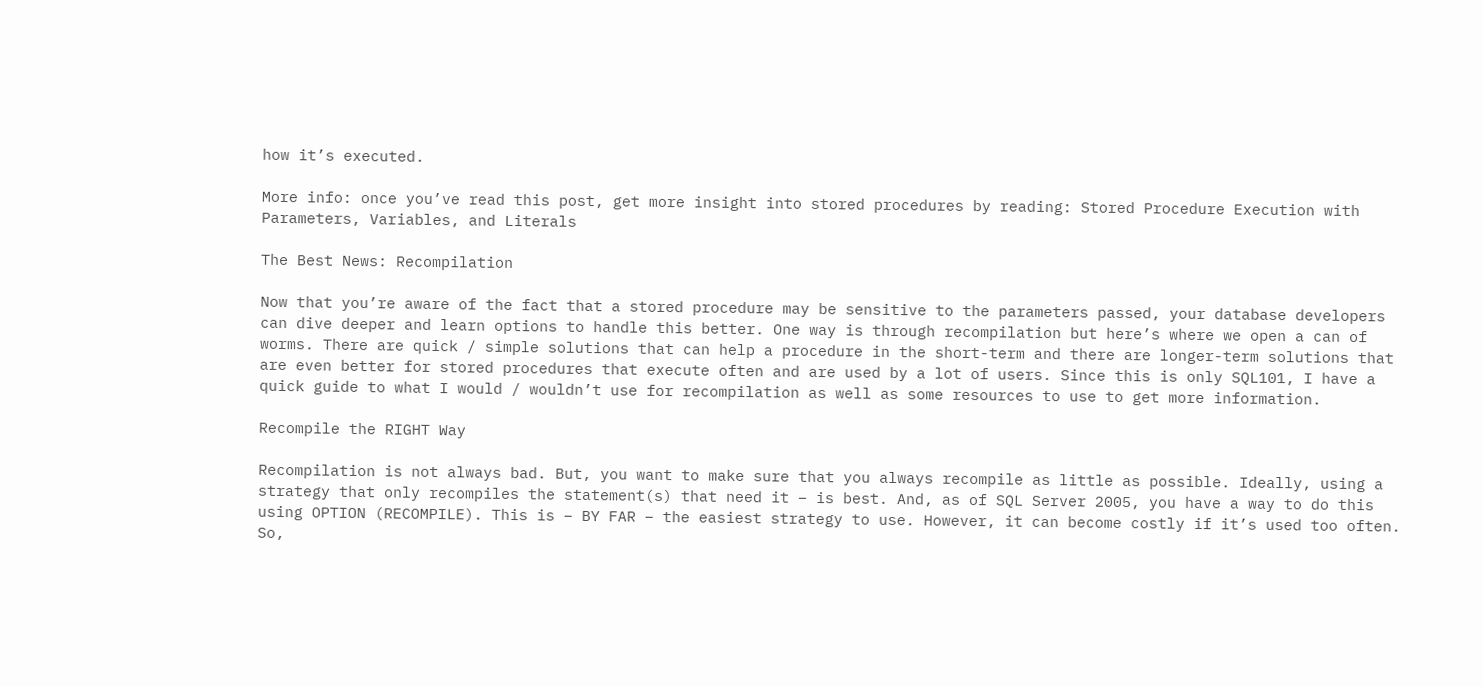how it’s executed.

More info: once you’ve read this post, get more insight into stored procedures by reading: Stored Procedure Execution with Parameters, Variables, and Literals

The Best News: Recompilation

Now that you’re aware of the fact that a stored procedure may be sensitive to the parameters passed, your database developers can dive deeper and learn options to handle this better. One way is through recompilation but here’s where we open a can of worms. There are quick / simple solutions that can help a procedure in the short-term and there are longer-term solutions that are even better for stored procedures that execute often and are used by a lot of users. Since this is only SQL101, I have a quick guide to what I would / wouldn’t use for recompilation as well as some resources to use to get more information.

Recompile the RIGHT Way

Recompilation is not always bad. But, you want to make sure that you always recompile as little as possible. Ideally, using a strategy that only recompiles the statement(s) that need it – is best. And, as of SQL Server 2005, you have a way to do this using OPTION (RECOMPILE). This is – BY FAR – the easiest strategy to use. However, it can become costly if it’s used too often. So,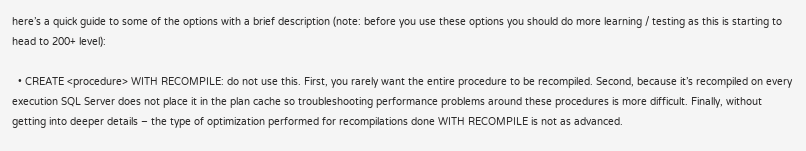here’s a quick guide to some of the options with a brief description (note: before you use these options you should do more learning / testing as this is starting to head to 200+ level):

  • CREATE <procedure> WITH RECOMPILE: do not use this. First, you rarely want the entire procedure to be recompiled. Second, because it’s recompiled on every execution SQL Server does not place it in the plan cache so troubleshooting performance problems around these procedures is more difficult. Finally, without getting into deeper details – the type of optimization performed for recompilations done WITH RECOMPILE is not as advanced.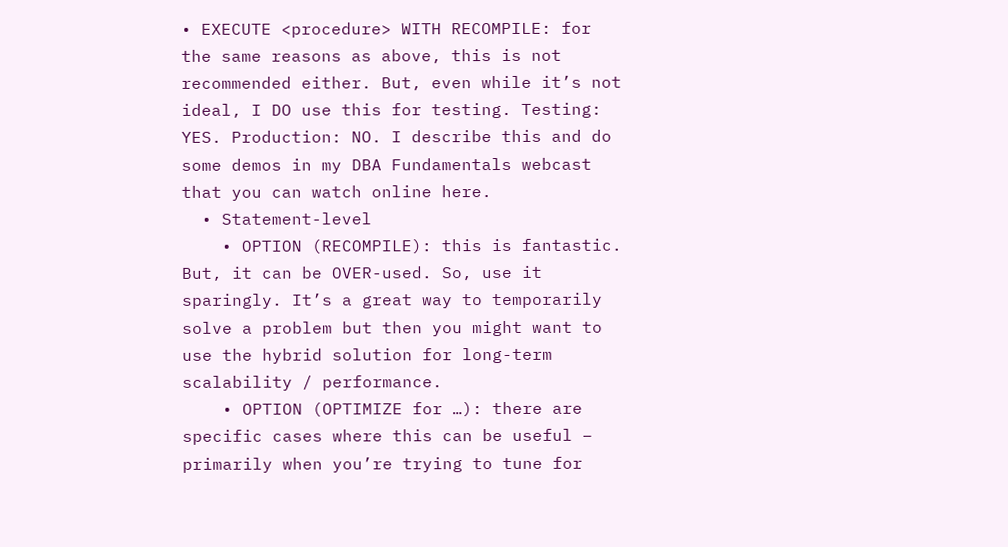• EXECUTE <procedure> WITH RECOMPILE: for the same reasons as above, this is not recommended either. But, even while it’s not ideal, I DO use this for testing. Testing: YES. Production: NO. I describe this and do some demos in my DBA Fundamentals webcast that you can watch online here.
  • Statement-level
    • OPTION (RECOMPILE): this is fantastic. But, it can be OVER-used. So, use it sparingly. It’s a great way to temporarily solve a problem but then you might want to use the hybrid solution for long-term scalability / performance.
    • OPTION (OPTIMIZE for …): there are specific cases where this can be useful – primarily when you’re trying to tune for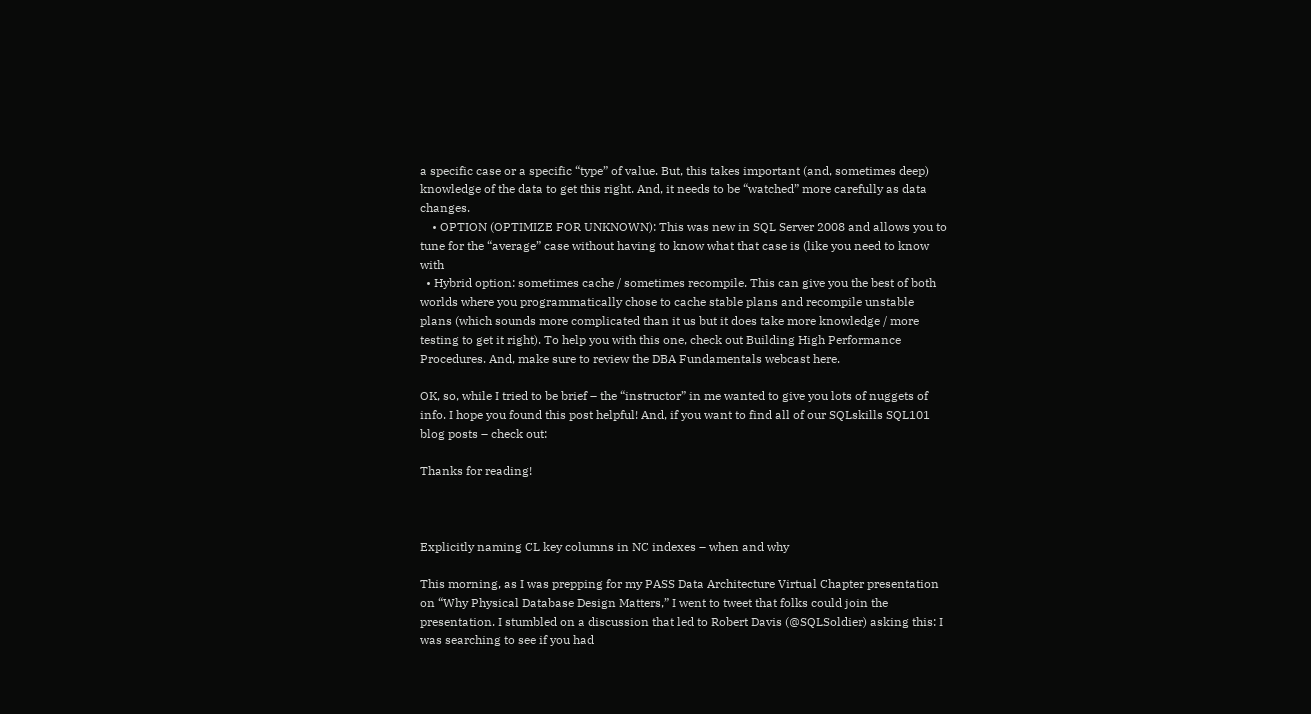a specific case or a specific “type” of value. But, this takes important (and, sometimes deep) knowledge of the data to get this right. And, it needs to be “watched” more carefully as data changes.
    • OPTION (OPTIMIZE FOR UNKNOWN): This was new in SQL Server 2008 and allows you to tune for the “average” case without having to know what that case is (like you need to know with
  • Hybrid option: sometimes cache / sometimes recompile. This can give you the best of both worlds where you programmatically chose to cache stable plans and recompile unstable plans (which sounds more complicated than it us but it does take more knowledge / more testing to get it right). To help you with this one, check out Building High Performance Procedures. And, make sure to review the DBA Fundamentals webcast here.

OK, so, while I tried to be brief – the “instructor” in me wanted to give you lots of nuggets of info. I hope you found this post helpful! And, if you want to find all of our SQLskills SQL101 blog posts – check out:

Thanks for reading!



Explicitly naming CL key columns in NC indexes – when and why

This morning, as I was prepping for my PASS Data Architecture Virtual Chapter presentation on “Why Physical Database Design Matters,” I went to tweet that folks could join the presentation. I stumbled on a discussion that led to Robert Davis (@SQLSoldier) asking this: I was searching to see if you had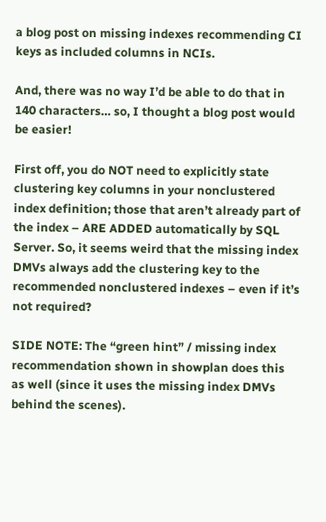a blog post on missing indexes recommending CI keys as included columns in NCIs.

And, there was no way I’d be able to do that in 140 characters… so, I thought a blog post would be easier!

First off, you do NOT need to explicitly state clustering key columns in your nonclustered index definition; those that aren’t already part of the index – ARE ADDED automatically by SQL Server. So, it seems weird that the missing index DMVs always add the clustering key to the recommended nonclustered indexes – even if it’s not required?

SIDE NOTE: The “green hint” / missing index recommendation shown in showplan does this as well (since it uses the missing index DMVs behind the scenes).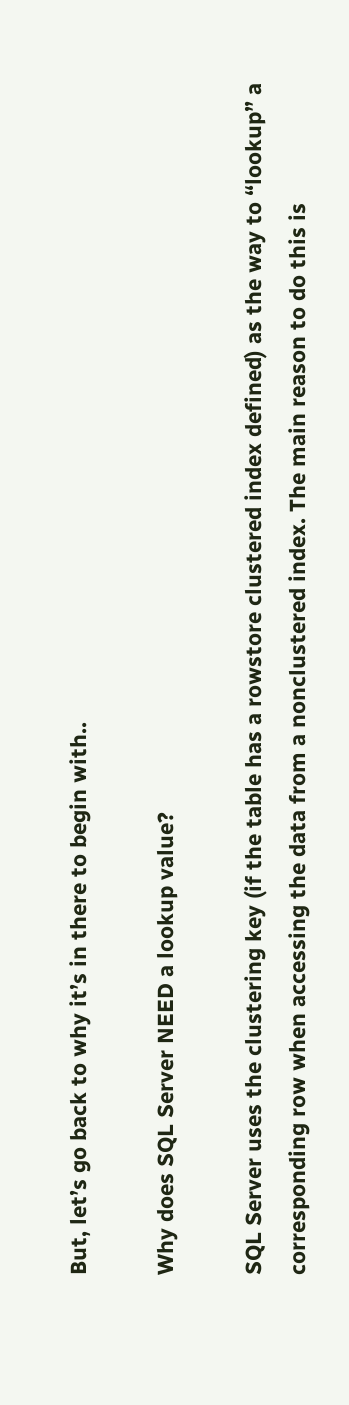But, let’s go back to why it’s in there to begin with..

Why does SQL Server NEED a lookup value?

SQL Server uses the clustering key (if the table has a rowstore clustered index defined) as the way to “lookup” a corresponding row when accessing the data from a nonclustered index. The main reason to do this is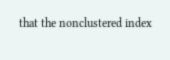that the nonclustered index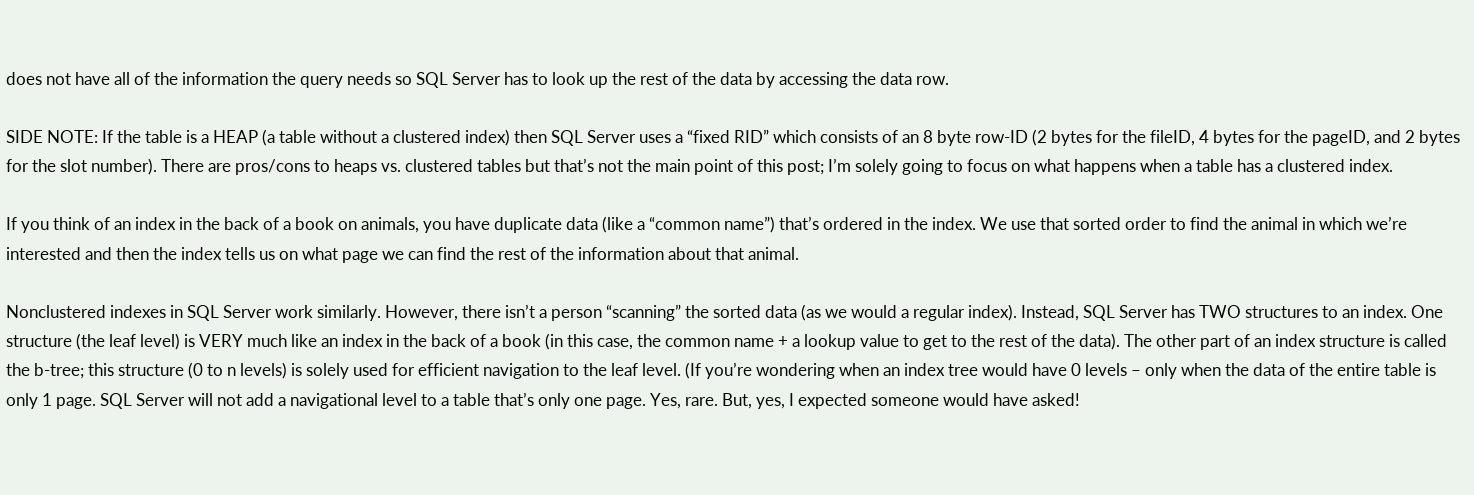does not have all of the information the query needs so SQL Server has to look up the rest of the data by accessing the data row.

SIDE NOTE: If the table is a HEAP (a table without a clustered index) then SQL Server uses a “fixed RID” which consists of an 8 byte row-ID (2 bytes for the fileID, 4 bytes for the pageID, and 2 bytes for the slot number). There are pros/cons to heaps vs. clustered tables but that’s not the main point of this post; I’m solely going to focus on what happens when a table has a clustered index.

If you think of an index in the back of a book on animals, you have duplicate data (like a “common name”) that’s ordered in the index. We use that sorted order to find the animal in which we’re interested and then the index tells us on what page we can find the rest of the information about that animal.

Nonclustered indexes in SQL Server work similarly. However, there isn’t a person “scanning” the sorted data (as we would a regular index). Instead, SQL Server has TWO structures to an index. One structure (the leaf level) is VERY much like an index in the back of a book (in this case, the common name + a lookup value to get to the rest of the data). The other part of an index structure is called the b-tree; this structure (0 to n levels) is solely used for efficient navigation to the leaf level. (If you’re wondering when an index tree would have 0 levels – only when the data of the entire table is only 1 page. SQL Server will not add a navigational level to a table that’s only one page. Yes, rare. But, yes, I expected someone would have asked!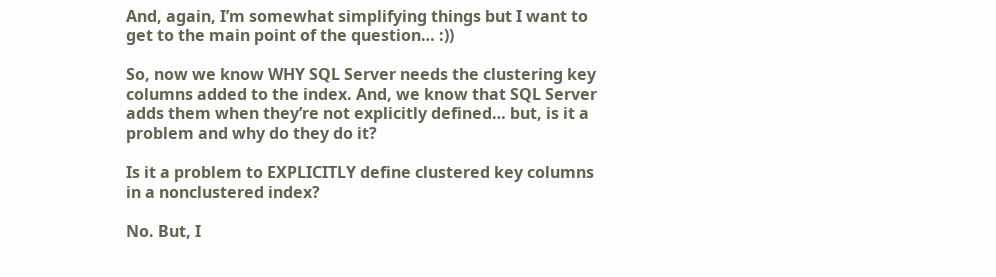And, again, I’m somewhat simplifying things but I want to get to the main point of the question… :))

So, now we know WHY SQL Server needs the clustering key columns added to the index. And, we know that SQL Server adds them when they’re not explicitly defined… but, is it a problem and why do they do it?

Is it a problem to EXPLICITLY define clustered key columns in a nonclustered index?

No. But, I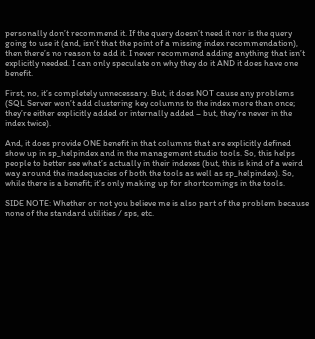personally don’t recommend it. If the query doesn’t need it nor is the query going to use it (and, isn’t that the point of a missing index recommendation), then there’s no reason to add it. I never recommend adding anything that isn’t explicitly needed. I can only speculate on why they do it AND it does have one benefit.

First, no, it’s completely unnecessary. But, it does NOT cause any problems (SQL Server won’t add clustering key columns to the index more than once; they’re either explicitly added or internally added – but, they’re never in the index twice).

And, it does provide ONE benefit in that columns that are explicitly defined show up in sp_helpindex and in the management studio tools. So, this helps people to better see what’s actually in their indexes (but, this is kind of a weird way around the inadequacies of both the tools as well as sp_helpindex). So, while there is a benefit; it’s only making up for shortcomings in the tools.

SIDE NOTE: Whether or not you believe me is also part of the problem because none of the standard utilities / sps, etc.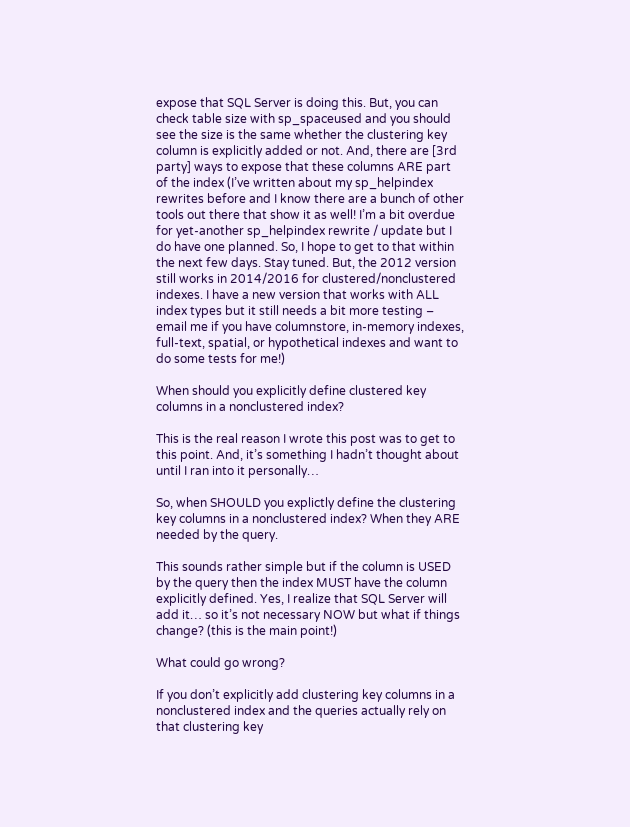expose that SQL Server is doing this. But, you can check table size with sp_spaceused and you should see the size is the same whether the clustering key column is explicitly added or not. And, there are [3rd party] ways to expose that these columns ARE part of the index (I’ve written about my sp_helpindex rewrites before and I know there are a bunch of other tools out there that show it as well! I’m a bit overdue for yet-another sp_helpindex rewrite / update but I do have one planned. So, I hope to get to that within the next few days. Stay tuned. But, the 2012 version still works in 2014/2016 for clustered/nonclustered indexes. I have a new version that works with ALL index types but it still needs a bit more testing – email me if you have columnstore, in-memory indexes, full-text, spatial, or hypothetical indexes and want to do some tests for me!)

When should you explicitly define clustered key columns in a nonclustered index?

This is the real reason I wrote this post was to get to this point. And, it’s something I hadn’t thought about until I ran into it personally…

So, when SHOULD you explictly define the clustering key columns in a nonclustered index? When they ARE needed by the query.

This sounds rather simple but if the column is USED by the query then the index MUST have the column explicitly defined. Yes, I realize that SQL Server will add it… so it’s not necessary NOW but what if things change? (this is the main point!)

What could go wrong?

If you don’t explicitly add clustering key columns in a nonclustered index and the queries actually rely on that clustering key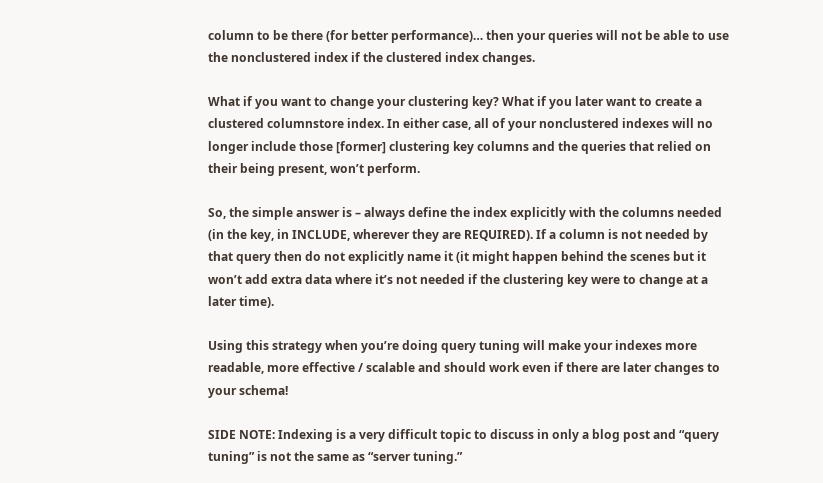column to be there (for better performance)… then your queries will not be able to use the nonclustered index if the clustered index changes.

What if you want to change your clustering key? What if you later want to create a clustered columnstore index. In either case, all of your nonclustered indexes will no longer include those [former] clustering key columns and the queries that relied on their being present, won’t perform.

So, the simple answer is – always define the index explicitly with the columns needed (in the key, in INCLUDE, wherever they are REQUIRED). If a column is not needed by that query then do not explicitly name it (it might happen behind the scenes but it won’t add extra data where it’s not needed if the clustering key were to change at a later time).

Using this strategy when you’re doing query tuning will make your indexes more readable, more effective / scalable and should work even if there are later changes to your schema!

SIDE NOTE: Indexing is a very difficult topic to discuss in only a blog post and “query tuning” is not the same as “server tuning.”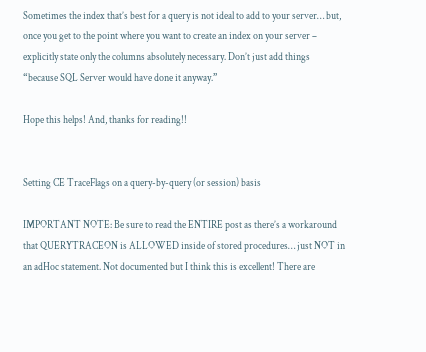Sometimes the index that’s best for a query is not ideal to add to your server… but, once you get to the point where you want to create an index on your server – explicitly state only the columns absolutely necessary. Don’t just add things “because SQL Server would have done it anyway.”

Hope this helps! And, thanks for reading!!


Setting CE TraceFlags on a query-by-query (or session) basis

IMPORTANT NOTE: Be sure to read the ENTIRE post as there’s a workaround that QUERYTRACEON is ALLOWED inside of stored procedures… just NOT in an adHoc statement. Not documented but I think this is excellent! There are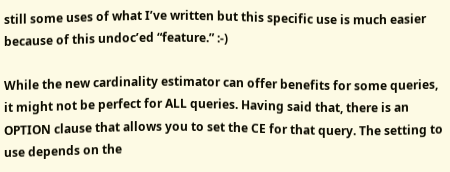still some uses of what I’ve written but this specific use is much easier because of this undoc’ed “feature.” :-)

While the new cardinality estimator can offer benefits for some queries, it might not be perfect for ALL queries. Having said that, there is an OPTION clause that allows you to set the CE for that query. The setting to use depends on the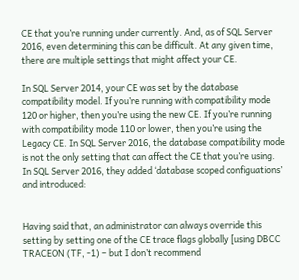CE that you’re running under currently. And, as of SQL Server 2016, even determining this can be difficult. At any given time, there are multiple settings that might affect your CE.

In SQL Server 2014, your CE was set by the database compatibility model. If you’re running with compatibility mode 120 or higher, then you’re using the new CE. If you’re running with compatibility mode 110 or lower, then you’re using the Legacy CE. In SQL Server 2016, the database compatibility mode is not the only setting that can affect the CE that you’re using. In SQL Server 2016, they added ‘database scoped configuations’ and introduced:


Having said that, an administrator can always override this setting by setting one of the CE trace flags globally [using DBCC TRACEON (TF, -1) – but I don’t recommend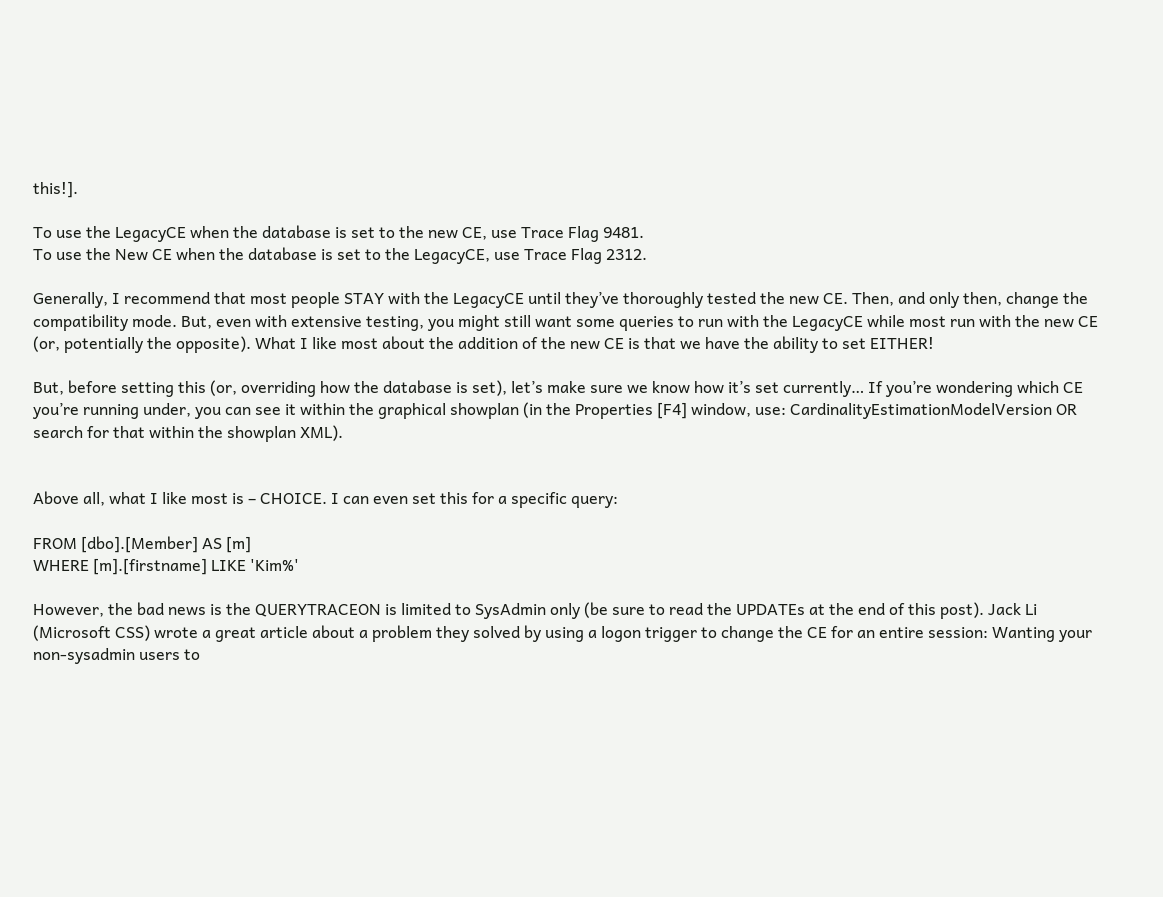this!].

To use the LegacyCE when the database is set to the new CE, use Trace Flag 9481.
To use the New CE when the database is set to the LegacyCE, use Trace Flag 2312.

Generally, I recommend that most people STAY with the LegacyCE until they’ve thoroughly tested the new CE. Then, and only then, change the compatibility mode. But, even with extensive testing, you might still want some queries to run with the LegacyCE while most run with the new CE (or, potentially the opposite). What I like most about the addition of the new CE is that we have the ability to set EITHER!

But, before setting this (or, overriding how the database is set), let’s make sure we know how it’s set currently… If you’re wondering which CE you’re running under, you can see it within the graphical showplan (in the Properties [F4] window, use: CardinalityEstimationModelVersion OR search for that within the showplan XML).


Above all, what I like most is – CHOICE. I can even set this for a specific query:

FROM [dbo].[Member] AS [m]
WHERE [m].[firstname] LIKE 'Kim%'

However, the bad news is the QUERYTRACEON is limited to SysAdmin only (be sure to read the UPDATEs at the end of this post). Jack Li (Microsoft CSS) wrote a great article about a problem they solved by using a logon trigger to change the CE for an entire session: Wanting your non-sysadmin users to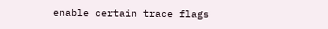enable certain trace flags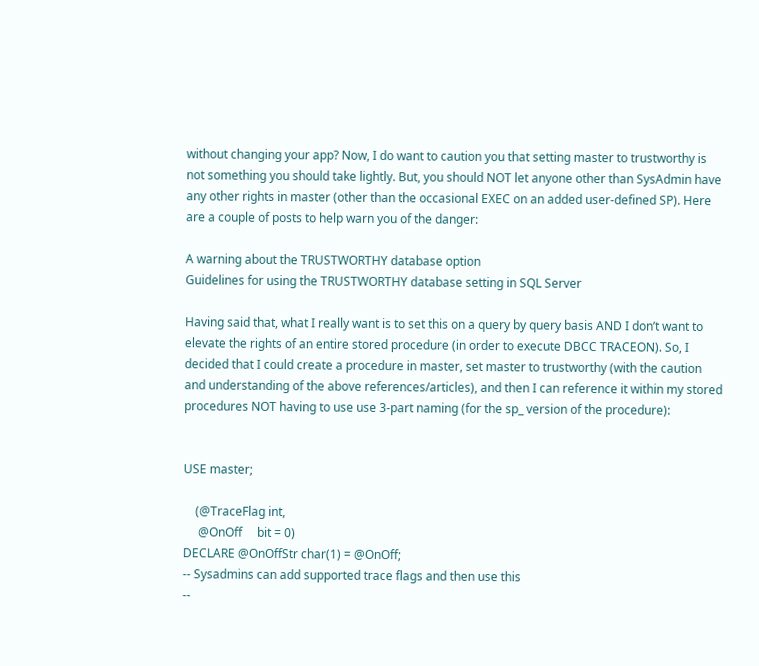without changing your app? Now, I do want to caution you that setting master to trustworthy is not something you should take lightly. But, you should NOT let anyone other than SysAdmin have any other rights in master (other than the occasional EXEC on an added user-defined SP). Here are a couple of posts to help warn you of the danger:

A warning about the TRUSTWORTHY database option
Guidelines for using the TRUSTWORTHY database setting in SQL Server

Having said that, what I really want is to set this on a query by query basis AND I don’t want to elevate the rights of an entire stored procedure (in order to execute DBCC TRACEON). So, I decided that I could create a procedure in master, set master to trustworthy (with the caution and understanding of the above references/articles), and then I can reference it within my stored procedures NOT having to use use 3-part naming (for the sp_ version of the procedure):


USE master;

    (@TraceFlag int,
     @OnOff     bit = 0)
DECLARE @OnOffStr char(1) = @OnOff;
-- Sysadmins can add supported trace flags and then use this
--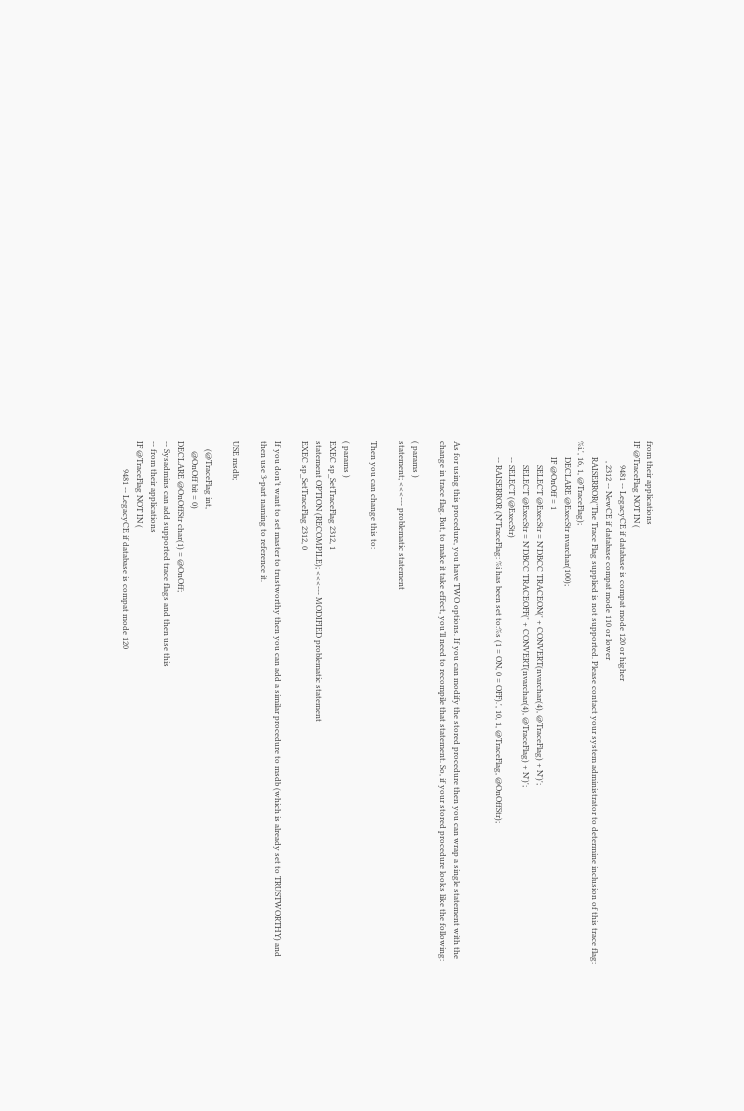from their applications
IF @TraceFlag NOT IN (
            9481 -- LegacyCE if database is compat mode 120 or higher
          , 2312 -- NewCE if database compat mode 110 or lower
        RAISERROR('The Trace Flag supplied is not supported. Please contact your system administrator to determine inclusion of this trace flag: %i.', 16, 1, @TraceFlag);
        DECLARE @ExecStr nvarchar(100);
        IF @OnOff = 1
            SELECT @ExecStr = N'DBCC TRACEON(' + CONVERT(nvarchar(4), @TraceFlag) + N')';
            SELECT @ExecStr = N'DBCC TRACEOFF(' + CONVERT(nvarchar(4), @TraceFlag) + N')';
        -- SELECT (@ExecStr)
        -- RAISERROR (N'TraceFlag: %i has been set to:%s (1 = ON, 0 = OFF).', 10, 1, @TraceFlag, @OnOffStr);


As for using this procedure, you have TWO options. If you can modify the stored procedure then you can wrap a single statement with the change in trace flag. But, to make it take effect, you’ll need to recompile that statement. So, if your stored procedure looks like the following:

( params )
statement; <<<--- problematic statement

Then you can change this to:

( params )
EXEC sp_SetTraceFlag 2312, 1
statement OPTION (RECOMPILE); <<<--- MODIFIED problematic statement
EXEC sp_SetTraceFlag 2312, 0

If you don’t want to set master to trustworthy then you can add a similar procedure to msdb (which is already set to TRUSTWORTHY) and then use 3-part naming to reference it.

USE msdb;

    (@TraceFlag int,
     @OnOff bit = 0)
DECLARE @OnOffStr char(1) = @OnOff;
-- Sysadmins can add supported trace flags and then use this
-- from their applications
IF @TraceFlag NOT IN (
              9481 -- LegacyCE if database is compat mode 120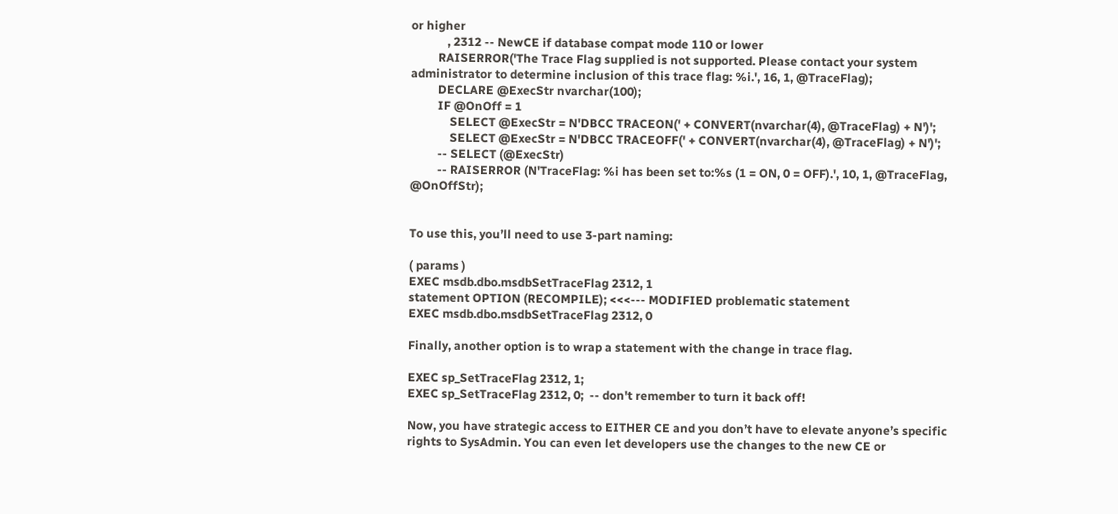or higher
            , 2312 -- NewCE if database compat mode 110 or lower
         RAISERROR('The Trace Flag supplied is not supported. Please contact your system administrator to determine inclusion of this trace flag: %i.', 16, 1, @TraceFlag);
         DECLARE @ExecStr nvarchar(100);
         IF @OnOff = 1
             SELECT @ExecStr = N'DBCC TRACEON(' + CONVERT(nvarchar(4), @TraceFlag) + N')';
             SELECT @ExecStr = N'DBCC TRACEOFF(' + CONVERT(nvarchar(4), @TraceFlag) + N')';
         -- SELECT (@ExecStr)
         -- RAISERROR (N'TraceFlag: %i has been set to:%s (1 = ON, 0 = OFF).', 10, 1, @TraceFlag, @OnOffStr);


To use this, you’ll need to use 3-part naming:

( params )
EXEC msdb.dbo.msdbSetTraceFlag 2312, 1
statement OPTION (RECOMPILE); <<<--- MODIFIED problematic statement
EXEC msdb.dbo.msdbSetTraceFlag 2312, 0

Finally, another option is to wrap a statement with the change in trace flag.

EXEC sp_SetTraceFlag 2312, 1;
EXEC sp_SetTraceFlag 2312, 0;  -- don't remember to turn it back off!

Now, you have strategic access to EITHER CE and you don’t have to elevate anyone’s specific rights to SysAdmin. You can even let developers use the changes to the new CE or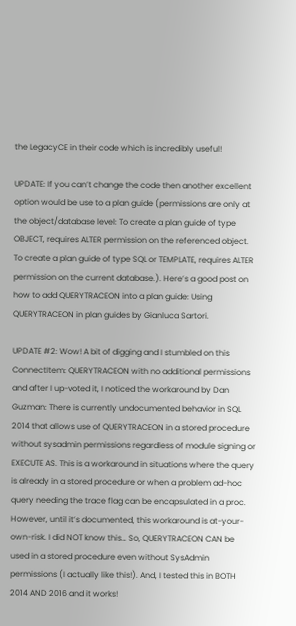the LegacyCE in their code which is incredibly useful!

UPDATE: If you can’t change the code then another excellent option would be use to a plan guide (permissions are only at the object/database level: To create a plan guide of type OBJECT, requires ALTER permission on the referenced object. To create a plan guide of type SQL or TEMPLATE, requires ALTER permission on the current database.). Here’s a good post on how to add QUERYTRACEON into a plan guide: Using QUERYTRACEON in plan guides by Gianluca Sartori.

UPDATE #2: Wow! A bit of digging and I stumbled on this ConnectItem: QUERYTRACEON with no additional permissions and after I up-voted it, I noticed the workaround by Dan Guzman: There is currently undocumented behavior in SQL 2014 that allows use of QUERYTRACEON in a stored procedure without sysadmin permissions regardless of module signing or EXECUTE AS. This is a workaround in situations where the query is already in a stored procedure or when a problem ad-hoc query needing the trace flag can be encapsulated in a proc. However, until it’s documented, this workaround is at-your-own-risk. I did NOT know this… So, QUERYTRACEON CAN be used in a stored procedure even without SysAdmin permissions (I actually like this!). And, I tested this in BOTH 2014 AND 2016 and it works!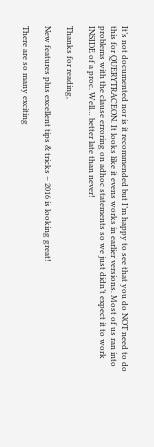It’s not documented nor is it recommended but I’m happy to see that you do NOT need to do this for QUERYTRACEON. It looks like it evens works in earlier versions. Most of us ran into problems with the clause erroring on adhoc statements so we just didn’t expect it to work INSIDE of a proc. Well… better late than never!

Thanks for reading,

New features plus excellent tips & tricks – 2016 is looking great!

There are so many exciting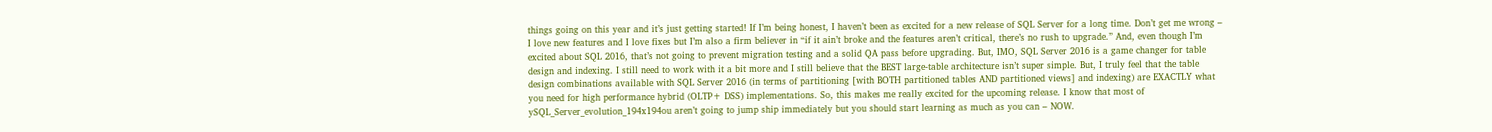things going on this year and it’s just getting started! If I’m being honest, I haven’t been as excited for a new release of SQL Server for a long time. Don’t get me wrong – I love new features and I love fixes but I’m also a firm believer in “if it ain’t broke and the features aren’t critical, there’s no rush to upgrade.” And, even though I’m excited about SQL 2016, that’s not going to prevent migration testing and a solid QA pass before upgrading. But, IMO, SQL Server 2016 is a game changer for table design and indexing. I still need to work with it a bit more and I still believe that the BEST large-table architecture isn’t super simple. But, I truly feel that the table design combinations available with SQL Server 2016 (in terms of partitioning [with BOTH partitioned tables AND partitioned views] and indexing) are EXACTLY what you need for high performance hybrid (OLTP+ DSS) implementations. So, this makes me really excited for the upcoming release. I know that most of ySQL_Server_evolution_194x194ou aren’t going to jump ship immediately but you should start learning as much as you can – NOW.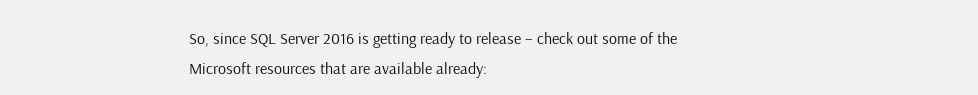So, since SQL Server 2016 is getting ready to release – check out some of the Microsoft resources that are available already: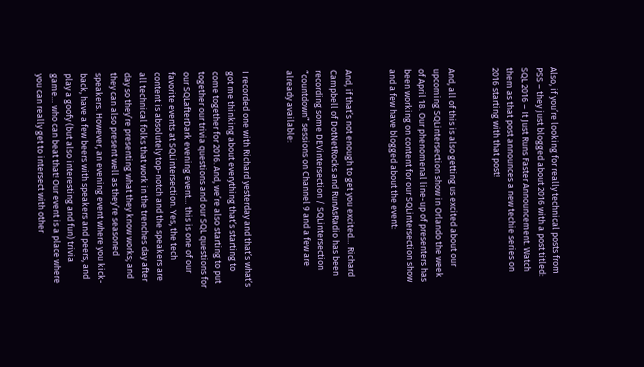Also, if you’re looking for really technical posts from PSS – they just blogged about 2016 with a post titled: SQL 2016 – It Just Runs Faster Announcement. Watch them as that post announces a new techie series on 2016 starting with that post!


And, all of this is also getting us excited about our upcoming SQLintersection show in Orlando the week of April 18. Our phenomenal line-up of presenters has been working on content for our SQLintersection show and a few have blogged about the event:


And, if that’s not enough to get you excited… Richard Campbell of DotNetRocks and RunAsRadio has been recording some DEVintersection / SQLintersection “countdown” sessions on Channel 9 and a few are already available:


I recorded one with Richard yesterday and that’s what’s got me thinking about everything that’s starting to come together for 2016. And, we’re also starting to put together our trivia questions and our SQL questions for our SQLafterDark evening event… this is one of our favorite events at SQLintersection. Yes, the tech content is absolutely top-notch and the speakers are all technical folks that work in the trenches day after day so they’re presenting what they know works; and they can also present well as they’re seasoned speakers. However, an evening event where you kick-back, have a few beers with speakers and peers, and play a goofy (but also interesting and fun) trivia game… who can beat that! Our event is a place where you can really get to intersect with other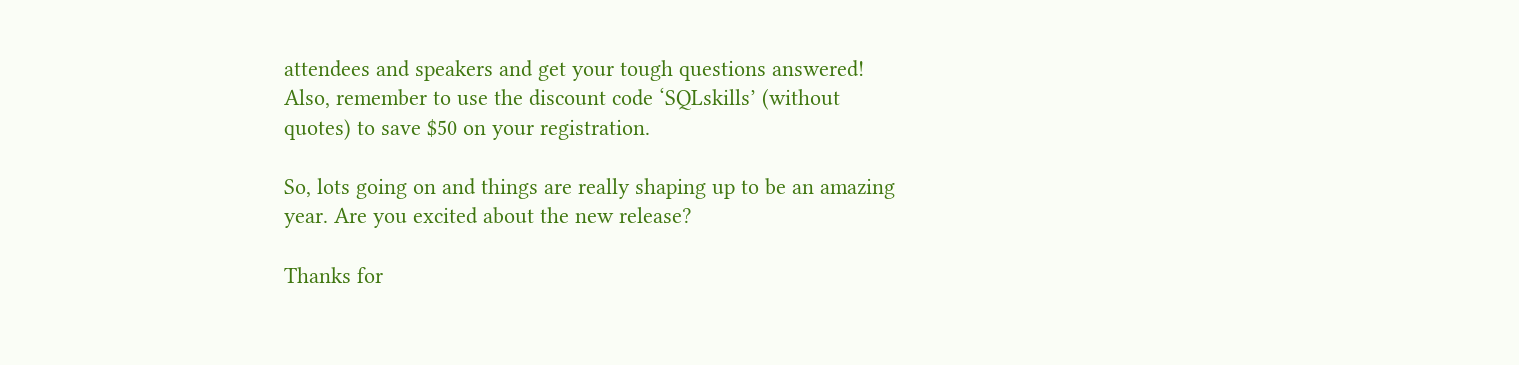attendees and speakers and get your tough questions answered! Also, remember to use the discount code ‘SQLskills’ (without quotes) to save $50 on your registration.

So, lots going on and things are really shaping up to be an amazing year. Are you excited about the new release?

Thanks for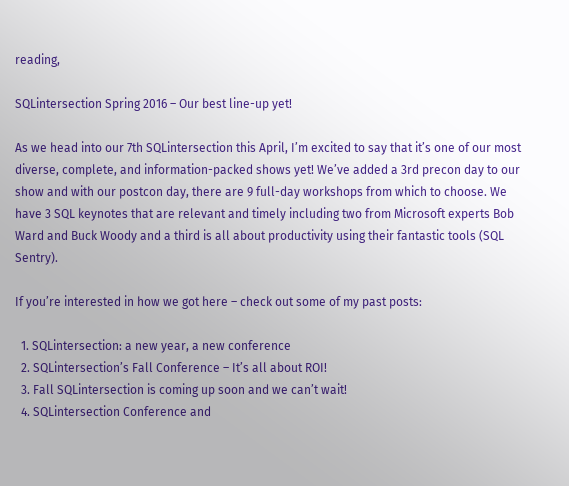reading,

SQLintersection Spring 2016 – Our best line-up yet!

As we head into our 7th SQLintersection this April, I’m excited to say that it’s one of our most diverse, complete, and information-packed shows yet! We’ve added a 3rd precon day to our show and with our postcon day, there are 9 full-day workshops from which to choose. We have 3 SQL keynotes that are relevant and timely including two from Microsoft experts Bob Ward and Buck Woody and a third is all about productivity using their fantastic tools (SQL Sentry).

If you’re interested in how we got here – check out some of my past posts:

  1. SQLintersection: a new year, a new conference
  2. SQLintersection’s Fall Conference – It’s all about ROI!
  3. Fall SQLintersection is coming up soon and we can’t wait!
  4. SQLintersection Conference and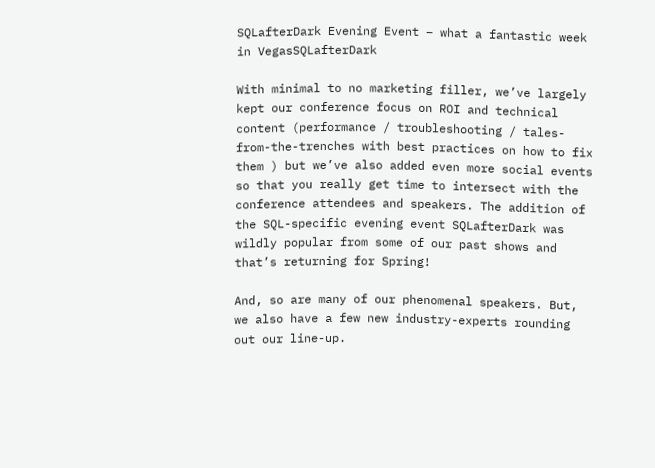SQLafterDark Evening Event – what a fantastic week in VegasSQLafterDark

With minimal to no marketing filler, we’ve largely kept our conference focus on ROI and technical content (performance / troubleshooting / tales-from-the-trenches with best practices on how to fix them ) but we’ve also added even more social events so that you really get time to intersect with the conference attendees and speakers. The addition of the SQL-specific evening event SQLafterDark was wildly popular from some of our past shows and that’s returning for Spring!

And, so are many of our phenomenal speakers. But, we also have a few new industry-experts rounding out our line-up.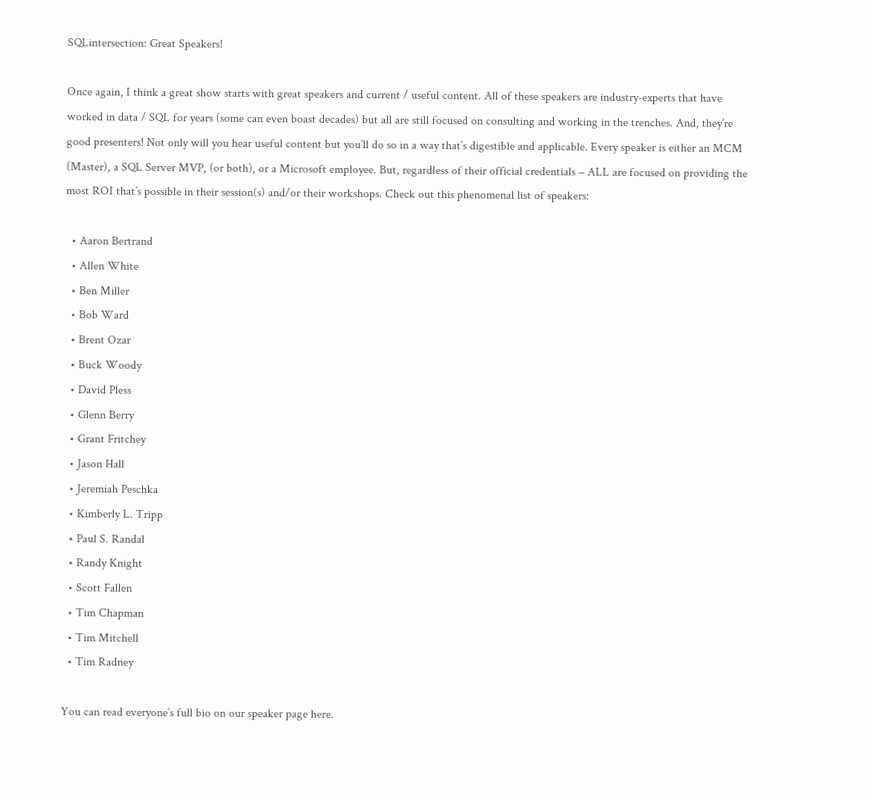SQLintersection: Great Speakers!

Once again, I think a great show starts with great speakers and current / useful content. All of these speakers are industry-experts that have worked in data / SQL for years (some can even boast decades) but all are still focused on consulting and working in the trenches. And, they’re good presenters! Not only will you hear useful content but you’ll do so in a way that’s digestible and applicable. Every speaker is either an MCM (Master), a SQL Server MVP, (or both), or a Microsoft employee. But, regardless of their official credentials – ALL are focused on providing the most ROI that’s possible in their session(s) and/or their workshops. Check out this phenomenal list of speakers:

  • Aaron Bertrand
  • Allen White
  • Ben Miller
  • Bob Ward
  • Brent Ozar
  • Buck Woody
  • David Pless
  • Glenn Berry
  • Grant Fritchey
  • Jason Hall
  • Jeremiah Peschka
  • Kimberly L. Tripp
  • Paul S. Randal
  • Randy Knight
  • Scott Fallen
  • Tim Chapman
  • Tim Mitchell
  • Tim Radney

You can read everyone’s full bio on our speaker page here.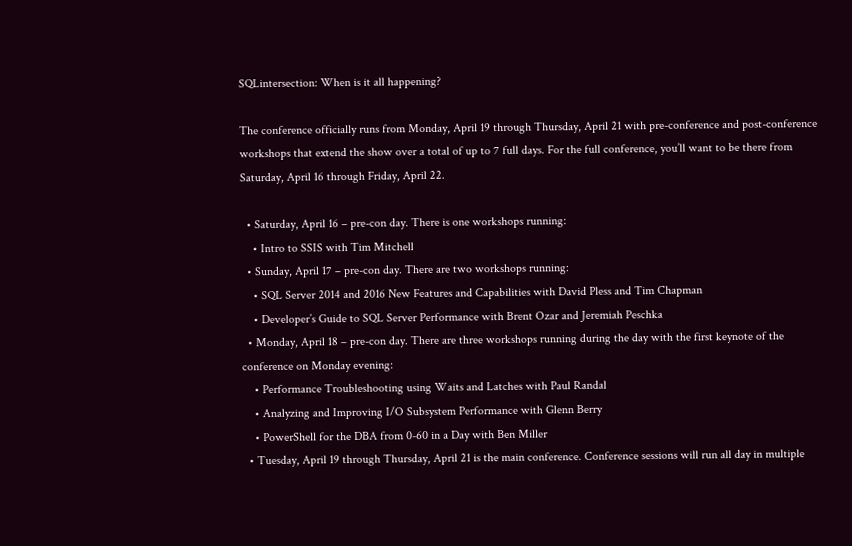SQLintersection: When is it all happening?

The conference officially runs from Monday, April 19 through Thursday, April 21 with pre-conference and post-conference workshops that extend the show over a total of up to 7 full days. For the full conference, you’ll want to be there from Saturday, April 16 through Friday, April 22.

  • Saturday, April 16 – pre-con day. There is one workshops running:
    • Intro to SSIS with Tim Mitchell
  • Sunday, April 17 – pre-con day. There are two workshops running:
    • SQL Server 2014 and 2016 New Features and Capabilities with David Pless and Tim Chapman
    • Developer’s Guide to SQL Server Performance with Brent Ozar and Jeremiah Peschka
  • Monday, April 18 – pre-con day. There are three workshops running during the day with the first keynote of the conference on Monday evening:
    • Performance Troubleshooting using Waits and Latches with Paul Randal
    • Analyzing and Improving I/O Subsystem Performance with Glenn Berry
    • PowerShell for the DBA from 0-60 in a Day with Ben Miller
  • Tuesday, April 19 through Thursday, April 21 is the main conference. Conference sessions will run all day in multiple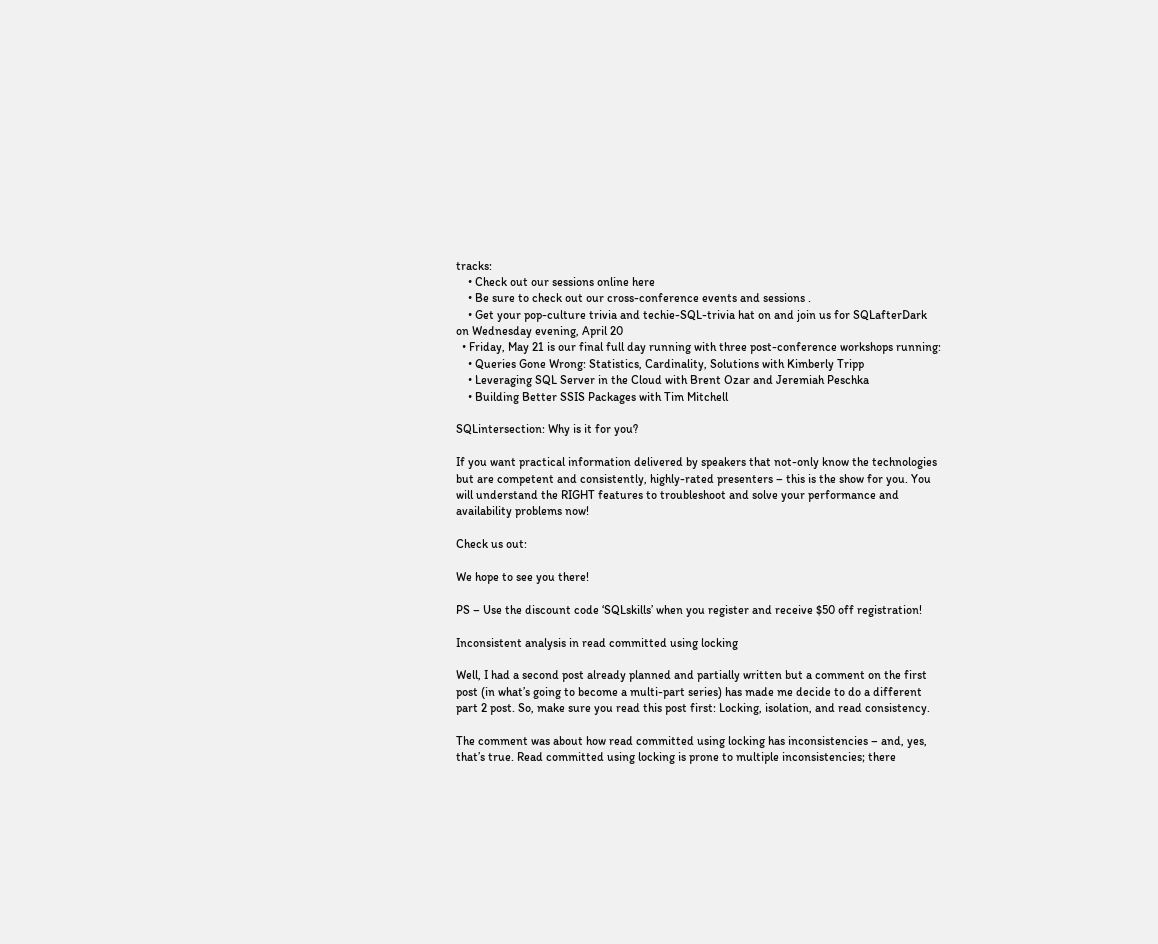tracks:
    • Check out our sessions online here
    • Be sure to check out our cross-conference events and sessions .
    • Get your pop-culture trivia and techie-SQL-trivia hat on and join us for SQLafterDark on Wednesday evening, April 20
  • Friday, May 21 is our final full day running with three post-conference workshops running:
    • Queries Gone Wrong: Statistics, Cardinality, Solutions with Kimberly Tripp
    • Leveraging SQL Server in the Cloud with Brent Ozar and Jeremiah Peschka
    • Building Better SSIS Packages with Tim Mitchell

SQLintersection: Why is it for you?

If you want practical information delivered by speakers that not-only know the technologies but are competent and consistently, highly-rated presenters – this is the show for you. You will understand the RIGHT features to troubleshoot and solve your performance and availability problems now!

Check us out:

We hope to see you there!

PS – Use the discount code ‘SQLskills’ when you register and receive $50 off registration!

Inconsistent analysis in read committed using locking

Well, I had a second post already planned and partially written but a comment on the first post (in what’s going to become a multi-part series) has made me decide to do a different part 2 post. So, make sure you read this post first: Locking, isolation, and read consistency.

The comment was about how read committed using locking has inconsistencies – and, yes, that’s true. Read committed using locking is prone to multiple inconsistencies; there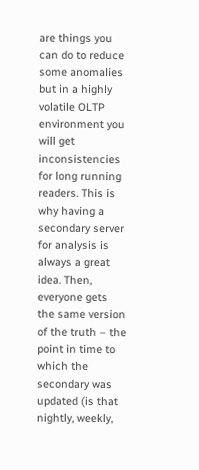are things you can do to reduce some anomalies but in a highly volatile OLTP environment you will get inconsistencies for long running readers. This is why having a secondary server for analysis is always a great idea. Then, everyone gets the same version of the truth – the point in time to which the secondary was updated (is that nightly, weekly,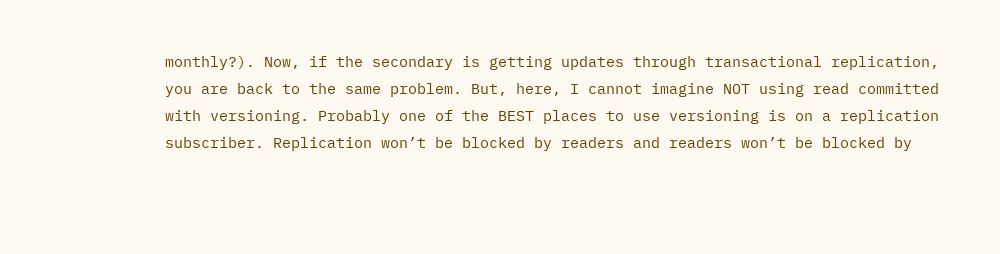monthly?). Now, if the secondary is getting updates through transactional replication, you are back to the same problem. But, here, I cannot imagine NOT using read committed with versioning. Probably one of the BEST places to use versioning is on a replication subscriber. Replication won’t be blocked by readers and readers won’t be blocked by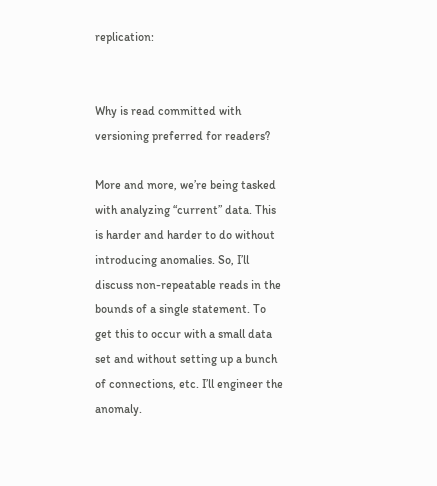replication:


Why is read committed with versioning preferred for readers?

More and more, we’re being tasked with analyzing “current” data. This is harder and harder to do without introducing anomalies. So, I’ll discuss non-repeatable reads in the bounds of a single statement. To get this to occur with a small data set and without setting up a bunch of connections, etc. I’ll engineer the anomaly.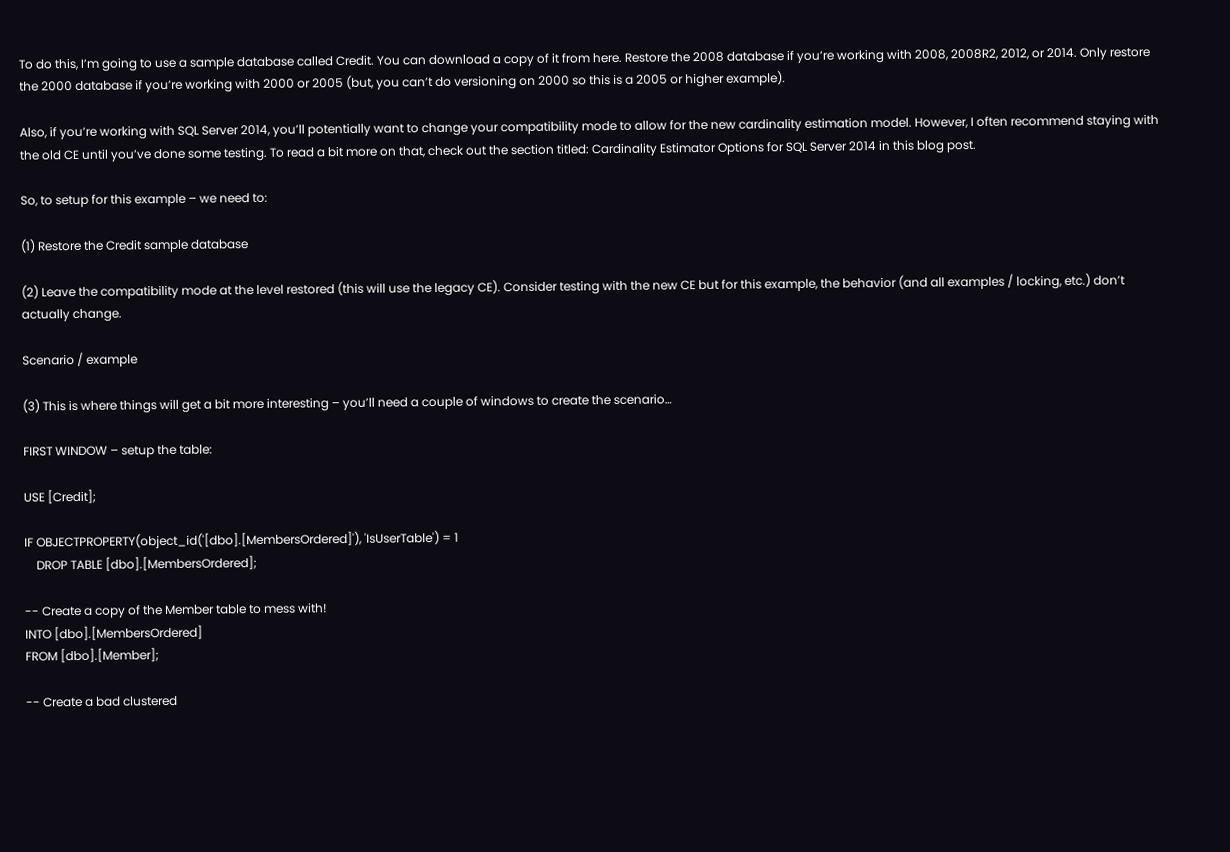To do this, I’m going to use a sample database called Credit. You can download a copy of it from here. Restore the 2008 database if you’re working with 2008, 2008R2, 2012, or 2014. Only restore the 2000 database if you’re working with 2000 or 2005 (but, you can’t do versioning on 2000 so this is a 2005 or higher example).

Also, if you’re working with SQL Server 2014, you’ll potentially want to change your compatibility mode to allow for the new cardinality estimation model. However, I often recommend staying with the old CE until you’ve done some testing. To read a bit more on that, check out the section titled: Cardinality Estimator Options for SQL Server 2014 in this blog post.

So, to setup for this example – we need to:

(1) Restore the Credit sample database

(2) Leave the compatibility mode at the level restored (this will use the legacy CE). Consider testing with the new CE but for this example, the behavior (and all examples / locking, etc.) don’t actually change.

Scenario / example

(3) This is where things will get a bit more interesting – you’ll need a couple of windows to create the scenario…

FIRST WINDOW – setup the table:

USE [Credit];

IF OBJECTPROPERTY(object_id('[dbo].[MembersOrdered]'), 'IsUserTable') = 1
    DROP TABLE [dbo].[MembersOrdered];

-- Create a copy of the Member table to mess with!
INTO [dbo].[MembersOrdered]
FROM [dbo].[Member];

-- Create a bad clustered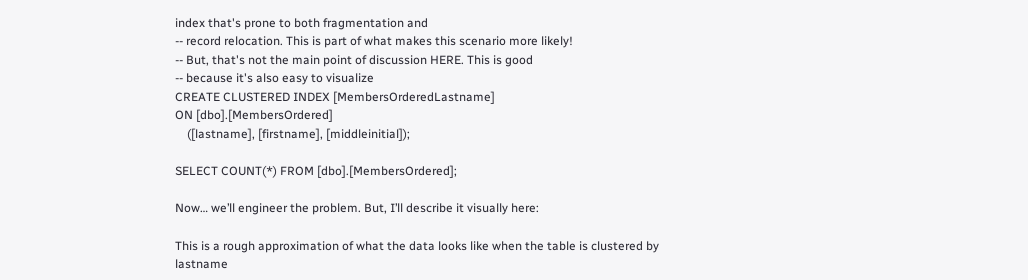index that's prone to both fragmentation and
-- record relocation. This is part of what makes this scenario more likely!
-- But, that's not the main point of discussion HERE. This is good
-- because it's also easy to visualize
CREATE CLUSTERED INDEX [MembersOrderedLastname]
ON [dbo].[MembersOrdered]
    ([lastname], [firstname], [middleinitial]);

SELECT COUNT(*) FROM [dbo].[MembersOrdered];

Now… we’ll engineer the problem. But, I’ll describe it visually here:

This is a rough approximation of what the data looks like when the table is clustered by lastname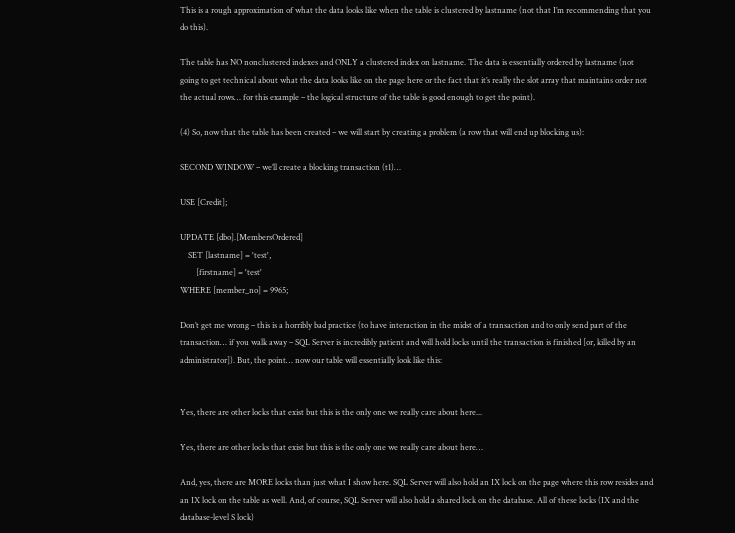This is a rough approximation of what the data looks like when the table is clustered by lastname (not that I’m recommending that you do this).

The table has NO nonclustered indexes and ONLY a clustered index on lastname. The data is essentially ordered by lastname (not going to get technical about what the data looks like on the page here or the fact that it’s really the slot array that maintains order not the actual rows… for this example – the logical structure of the table is good enough to get the point).

(4) So, now that the table has been created – we will start by creating a problem (a row that will end up blocking us):

SECOND WINDOW – we’ll create a blocking transaction (t1)…

USE [Credit];

UPDATE [dbo].[MembersOrdered]
    SET [lastname] = 'test',
        [firstname] = 'test'
WHERE [member_no] = 9965;

Don’t get me wrong – this is a horribly bad practice (to have interaction in the midst of a transaction and to only send part of the transaction… if you walk away – SQL Server is incredibly patient and will hold locks until the transaction is finished [or, killed by an administrator]). But, the point… now our table will essentially look like this:


Yes, there are other locks that exist but this is the only one we really care about here...

Yes, there are other locks that exist but this is the only one we really care about here…

And, yes, there are MORE locks than just what I show here. SQL Server will also hold an IX lock on the page where this row resides and an IX lock on the table as well. And, of course, SQL Server will also hold a shared lock on the database. All of these locks (IX and the database-level S lock)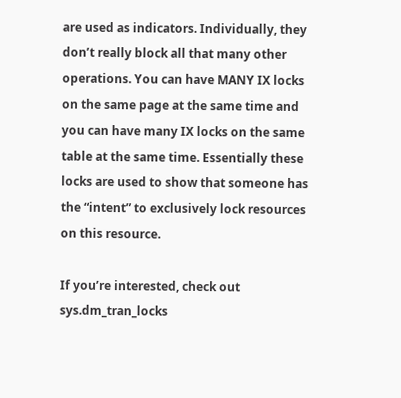are used as indicators. Individually, they don’t really block all that many other operations. You can have MANY IX locks on the same page at the same time and you can have many IX locks on the same table at the same time. Essentially these locks are used to show that someone has the “intent” to exclusively lock resources on this resource.

If you’re interested, check out sys.dm_tran_locks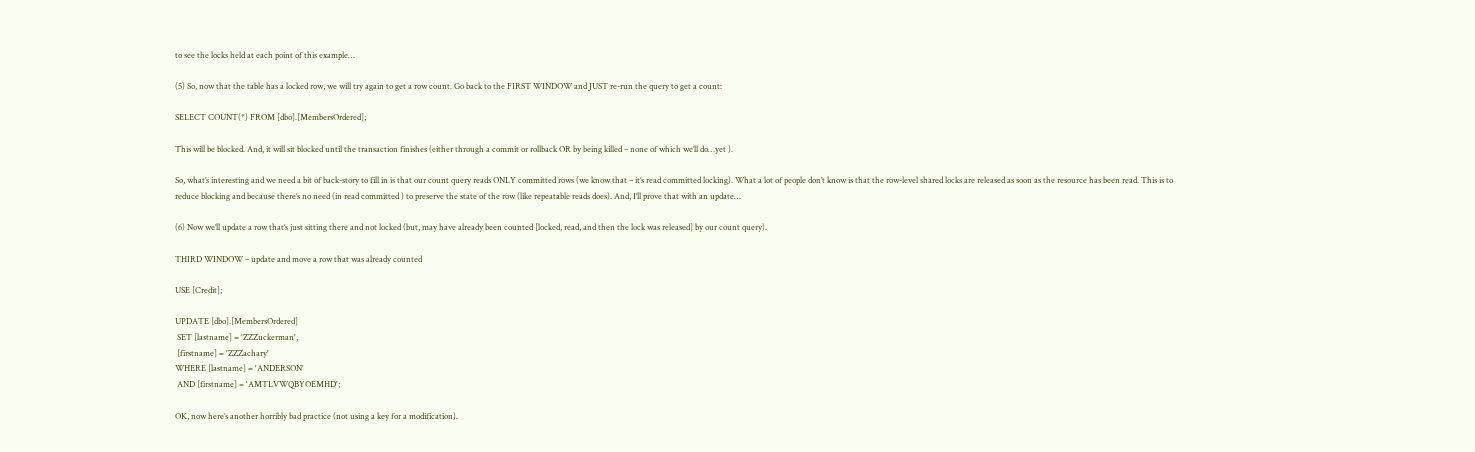to see the locks held at each point of this example…

(5) So, now that the table has a locked row, we will try again to get a row count. Go back to the FIRST WINDOW and JUST re-run the query to get a count:

SELECT COUNT(*) FROM [dbo].[MembersOrdered];

This will be blocked. And, it will sit blocked until the transaction finishes (either through a commit or rollback OR by being killed – none of which we’ll do…yet ).

So, what’s interesting and we need a bit of back-story to fill in is that our count query reads ONLY committed rows (we know that – it’s read committed locking). What a lot of people don’t know is that the row-level shared locks are released as soon as the resource has been read. This is to reduce blocking and because there’s no need (in read committed ) to preserve the state of the row (like repeatable reads does). And, I’ll prove that with an update…

(6) Now we’ll update a row that’s just sitting there and not locked (but, may have already been counted [locked, read, and then the lock was released] by our count query).

THIRD WINDOW – update and move a row that was already counted

USE [Credit];

UPDATE [dbo].[MembersOrdered]
 SET [lastname] = 'ZZZuckerman',
 [firstname] = 'ZZZachary'
WHERE [lastname] = 'ANDERSON'
 AND [firstname] = 'AMTLVWQBYOEMHD';

OK, now here’s another horribly bad practice (not using a key for a modification).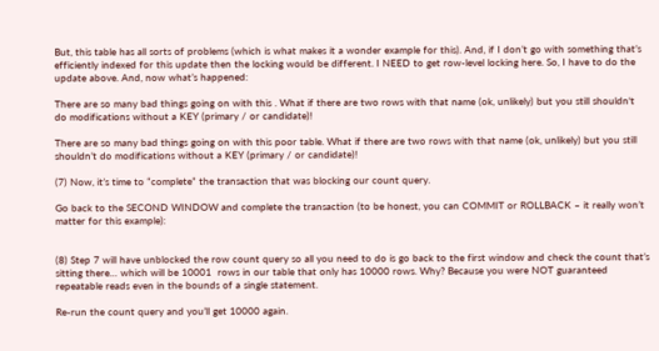But, this table has all sorts of problems (which is what makes it a wonder example for this). And, if I don’t go with something that’s efficiently indexed for this update then the locking would be different. I NEED to get row-level locking here. So, I have to do the update above. And, now what’s happened:

There are so many bad things going on with this . What if there are two rows with that name (ok, unlikely) but you still shouldn't do modifications without a KEY (primary / or candidate)!

There are so many bad things going on with this poor table. What if there are two rows with that name (ok, unlikely) but you still shouldn’t do modifications without a KEY (primary / or candidate)!

(7) Now, it’s time to “complete” the transaction that was blocking our count query.

Go back to the SECOND WINDOW and complete the transaction (to be honest, you can COMMIT or ROLLBACK – it really won’t matter for this example):


(8) Step 7 will have unblocked the row count query so all you need to do is go back to the first window and check the count that’s sitting there… which will be 10001  rows in our table that only has 10000 rows. Why? Because you were NOT guaranteed repeatable reads even in the bounds of a single statement.

Re-run the count query and you’ll get 10000 again.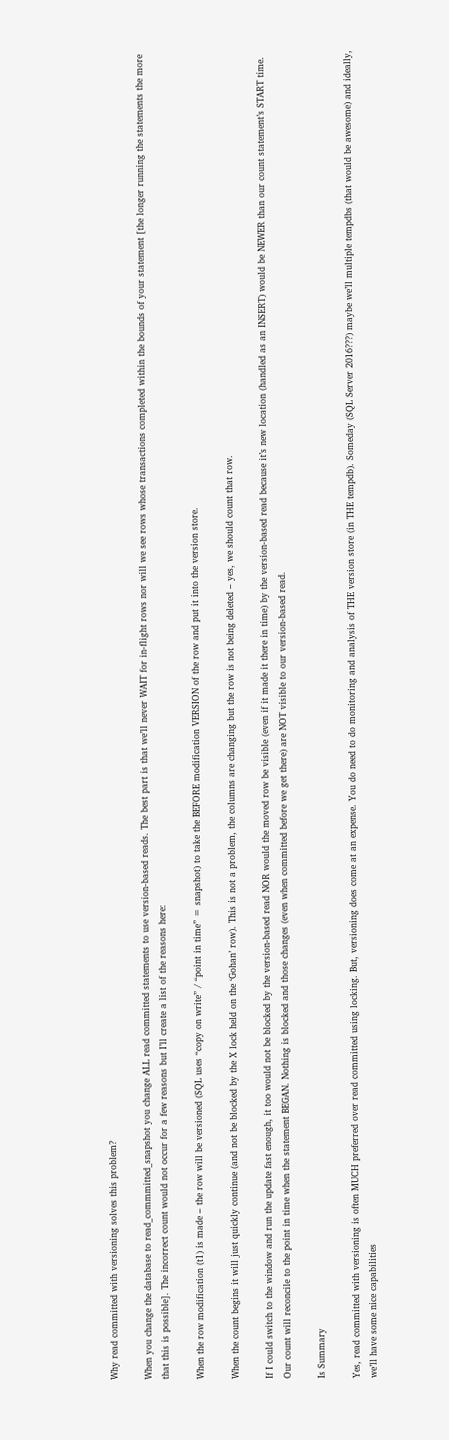Why read committed with versioning solves this problem?

When you change the database to read_commmitted_snapshot you change ALL read committed statements to use version-based reads. The best part is that we’ll never WAIT for in-flight rows nor will we see rows whose transactions completed within the bounds of your statement [the longer running the statements the more that this is possible]. The incorrect count would not occur for a few reasons but I’ll create a list of the reasons here:

When the row modification (t1) is made – the row will be versioned (SQL uses “copy on write” / “point in time” = snapshot) to take the BEFORE modification VERSION of the row and put it into the version store.

When the count begins it will just quickly continue (and not be blocked by the X lock held on the ‘Gohan’ row). This is not a problem, the columns are changing but the row is not being deleted – yes, we should count that row.

If I could switch to the window and run the update fast enough, it too would not be blocked by the version-based read NOR would the moved row be visible (even if it made it there in time) by the version-based read because it’s new location (handled as an INSERT) would be NEWER than our count statement’s START time. Our count will reconcile to the point in time when the statement BEGAN. Nothing is blocked and those changes (even when committed before we get there) are NOT visible to our version-based read.

Is Summary

Yes, read committed with versioning is often MUCH preferred over read committed using locking. But, versioning does come at an expense. You do need to do monitoring and analysis of THE version store (in THE tempdb). Someday (SQL Server 2016???) maybe we’ll multiple tempdbs (that would be awesome) and ideally, we’ll have some nice capabilities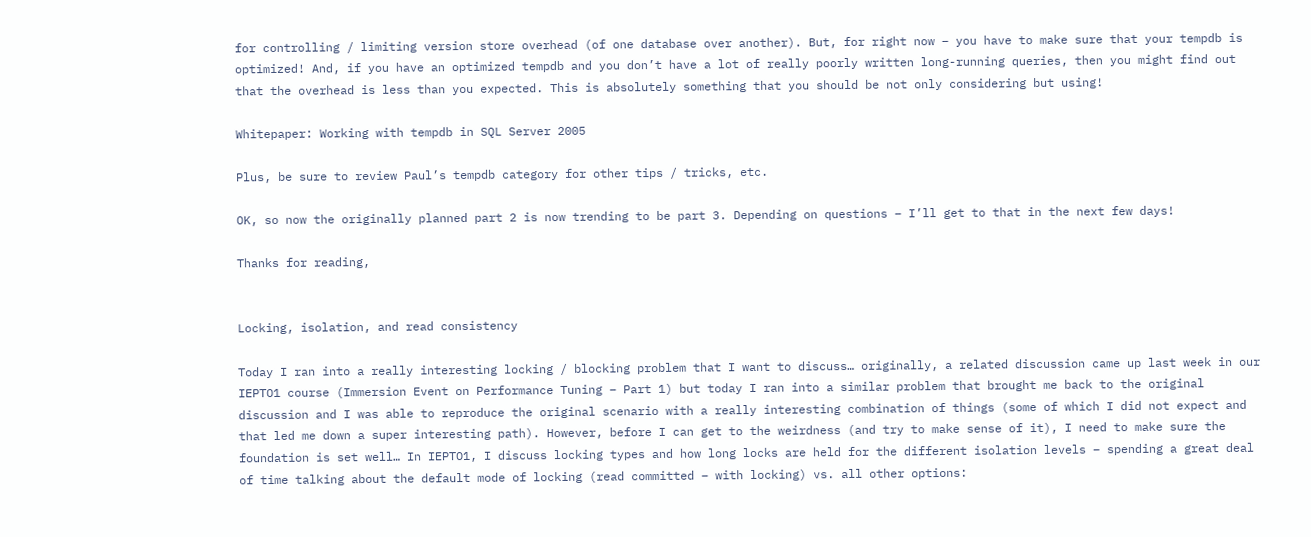for controlling / limiting version store overhead (of one database over another). But, for right now – you have to make sure that your tempdb is optimized! And, if you have an optimized tempdb and you don’t have a lot of really poorly written long-running queries, then you might find out that the overhead is less than you expected. This is absolutely something that you should be not only considering but using!

Whitepaper: Working with tempdb in SQL Server 2005

Plus, be sure to review Paul’s tempdb category for other tips / tricks, etc.

OK, so now the originally planned part 2 is now trending to be part 3. Depending on questions – I’ll get to that in the next few days!

Thanks for reading,


Locking, isolation, and read consistency

Today I ran into a really interesting locking / blocking problem that I want to discuss… originally, a related discussion came up last week in our IEPTO1 course (Immersion Event on Performance Tuning – Part 1) but today I ran into a similar problem that brought me back to the original discussion and I was able to reproduce the original scenario with a really interesting combination of things (some of which I did not expect and that led me down a super interesting path). However, before I can get to the weirdness (and try to make sense of it), I need to make sure the foundation is set well… In IEPTO1, I discuss locking types and how long locks are held for the different isolation levels – spending a great deal of time talking about the default mode of locking (read committed – with locking) vs. all other options: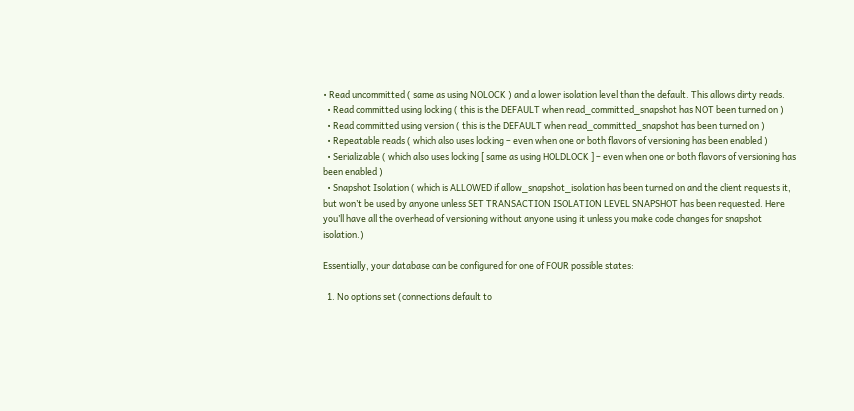• Read uncommitted ( same as using NOLOCK ) and a lower isolation level than the default. This allows dirty reads.
  • Read committed using locking ( this is the DEFAULT when read_committed_snapshot has NOT been turned on )
  • Read committed using version ( this is the DEFAULT when read_committed_snapshot has been turned on )
  • Repeatable reads ( which also uses locking – even when one or both flavors of versioning has been enabled )
  • Serializable ( which also uses locking [ same as using HOLDLOCK ] – even when one or both flavors of versioning has been enabled )
  • Snapshot Isolation ( which is ALLOWED if allow_snapshot_isolation has been turned on and the client requests it, but won’t be used by anyone unless SET TRANSACTION ISOLATION LEVEL SNAPSHOT has been requested. Here you’ll have all the overhead of versioning without anyone using it unless you make code changes for snapshot isolation.)

Essentially, your database can be configured for one of FOUR possible states:

  1. No options set (connections default to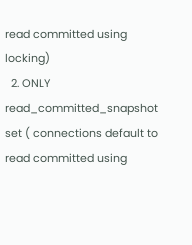read committed using locking)
  2. ONLY read_committed_snapshot set ( connections default to read committed using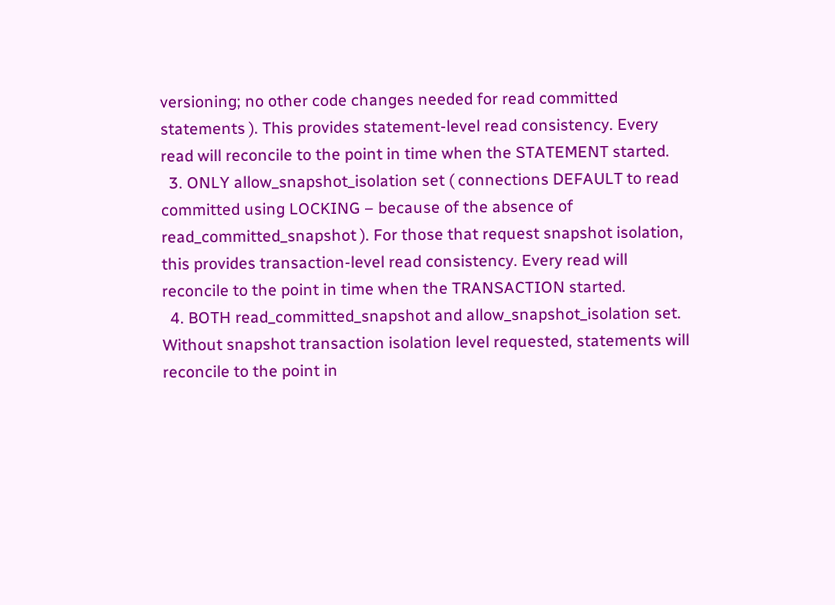versioning; no other code changes needed for read committed statements ). This provides statement-level read consistency. Every read will reconcile to the point in time when the STATEMENT started.
  3. ONLY allow_snapshot_isolation set ( connections DEFAULT to read committed using LOCKING – because of the absence of read_committed_snapshot ). For those that request snapshot isolation, this provides transaction-level read consistency. Every read will reconcile to the point in time when the TRANSACTION started.
  4. BOTH read_committed_snapshot and allow_snapshot_isolation set. Without snapshot transaction isolation level requested, statements will reconcile to the point in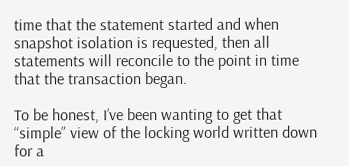time that the statement started and when snapshot isolation is requested, then all statements will reconcile to the point in time that the transaction began.

To be honest, I’ve been wanting to get that “simple” view of the locking world written down for a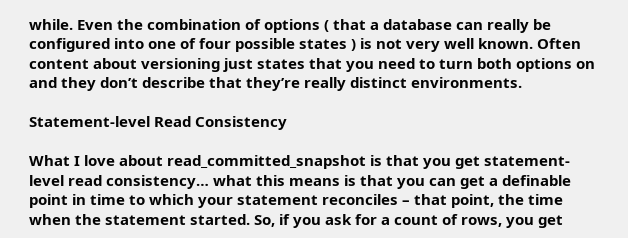while. Even the combination of options ( that a database can really be configured into one of four possible states ) is not very well known. Often content about versioning just states that you need to turn both options on and they don’t describe that they’re really distinct environments.

Statement-level Read Consistency

What I love about read_committed_snapshot is that you get statement-level read consistency… what this means is that you can get a definable point in time to which your statement reconciles – that point, the time when the statement started. So, if you ask for a count of rows, you get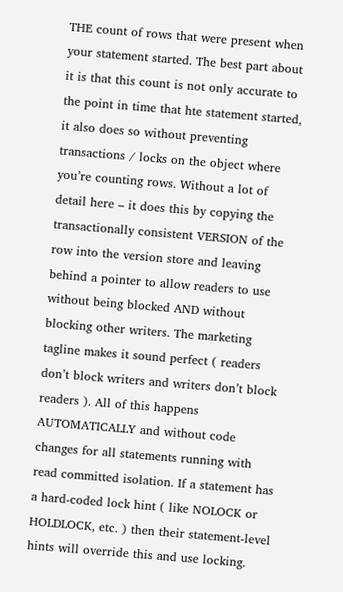THE count of rows that were present when your statement started. The best part about it is that this count is not only accurate to the point in time that hte statement started, it also does so without preventing transactions / locks on the object where you’re counting rows. Without a lot of detail here – it does this by copying the transactionally consistent VERSION of the row into the version store and leaving behind a pointer to allow readers to use without being blocked AND without blocking other writers. The marketing tagline makes it sound perfect ( readers don’t block writers and writers don’t block readers ). All of this happens AUTOMATICALLY and without code changes for all statements running with read committed isolation. If a statement has a hard-coded lock hint ( like NOLOCK or HOLDLOCK, etc. ) then their statement-level hints will override this and use locking.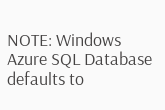NOTE: Windows Azure SQL Database defaults to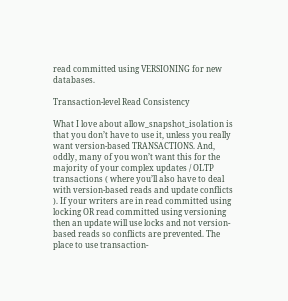read committed using VERSIONING for new databases.

Transaction-level Read Consistency

What I love about allow_snapshot_isolation is that you don’t have to use it, unless you really want version-based TRANSACTIONS. And, oddly, many of you won’t want this for the majority of your complex updates / OLTP transactions ( where you’ll also have to deal with version-based reads and update conflicts ). If your writers are in read committed using locking OR read committed using versioning then an update will use locks and not version-based reads so conflicts are prevented. The place to use transaction-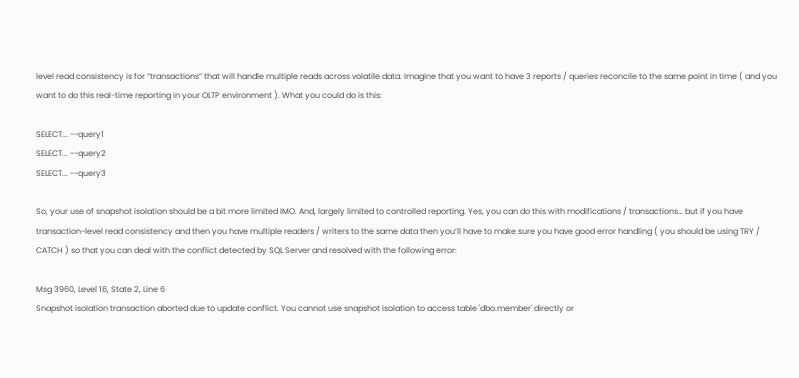level read consistency is for “transactions” that will handle multiple reads across volatile data. Imagine that you want to have 3 reports / queries reconcile to the same point in time ( and you want to do this real-time reporting in your OLTP environment ). What you could do is this:

SELECT... --query1
SELECT... --query2
SELECT... --query3

So, your use of snapshot isolation should be a bit more limited IMO. And, largely limited to controlled reporting. Yes, you can do this with modifications / transactions… but if you have transaction-level read consistency and then you have multiple readers / writers to the same data then you’ll have to make sure you have good error handling ( you should be using TRY / CATCH ) so that you can deal with the conflict detected by SQL Server and resolved with the following error:

Msg 3960, Level 16, State 2, Line 6
Snapshot isolation transaction aborted due to update conflict. You cannot use snapshot isolation to access table 'dbo.member' directly or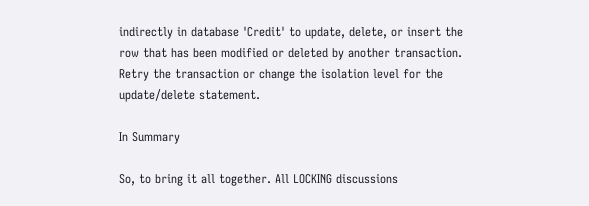indirectly in database 'Credit' to update, delete, or insert the row that has been modified or deleted by another transaction. Retry the transaction or change the isolation level for the update/delete statement.

In Summary

So, to bring it all together. All LOCKING discussions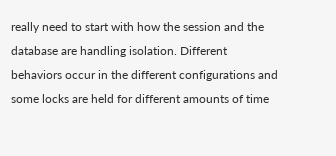really need to start with how the session and the database are handling isolation. Different behaviors occur in the different configurations and some locks are held for different amounts of time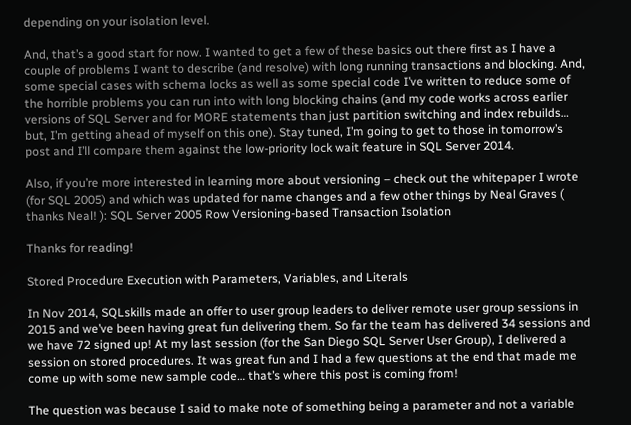depending on your isolation level.

And, that’s a good start for now. I wanted to get a few of these basics out there first as I have a couple of problems I want to describe (and resolve) with long running transactions and blocking. And, some special cases with schema locks as well as some special code I’ve written to reduce some of the horrible problems you can run into with long blocking chains (and my code works across earlier versions of SQL Server and for MORE statements than just partition switching and index rebuilds… but, I’m getting ahead of myself on this one). Stay tuned, I’m going to get to those in tomorrow’s post and I’ll compare them against the low-priority lock wait feature in SQL Server 2014.

Also, if you’re more interested in learning more about versioning – check out the whitepaper I wrote (for SQL 2005) and which was updated for name changes and a few other things by Neal Graves ( thanks Neal! ): SQL Server 2005 Row Versioning-based Transaction Isolation

Thanks for reading!

Stored Procedure Execution with Parameters, Variables, and Literals

In Nov 2014, SQLskills made an offer to user group leaders to deliver remote user group sessions in 2015 and we’ve been having great fun delivering them. So far the team has delivered 34 sessions and we have 72 signed up! At my last session (for the San Diego SQL Server User Group), I delivered a session on stored procedures. It was great fun and I had a few questions at the end that made me come up with some new sample code… that’s where this post is coming from!

The question was because I said to make note of something being a parameter and not a variable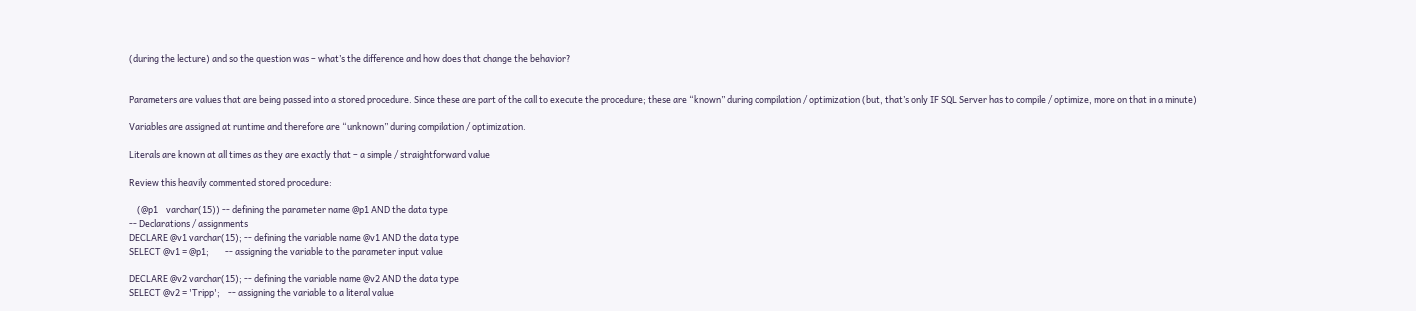(during the lecture) and so the question was – what’s the difference and how does that change the behavior?


Parameters are values that are being passed into a stored procedure. Since these are part of the call to execute the procedure; these are “known” during compilation / optimization (but, that’s only IF SQL Server has to compile / optimize, more on that in a minute)

Variables are assigned at runtime and therefore are “unknown” during compilation / optimization.

Literals are known at all times as they are exactly that – a simple / straightforward value

Review this heavily commented stored procedure:

    (@p1    varchar(15)) -- defining the parameter name @p1 AND the data type
-- Declarations / assignments
DECLARE @v1 varchar(15); -- defining the variable name @v1 AND the data type
SELECT @v1 = @p1;        -- assigning the variable to the parameter input value

DECLARE @v2 varchar(15); -- defining the variable name @v2 AND the data type
SELECT @v2 = 'Tripp';    -- assigning the variable to a literal value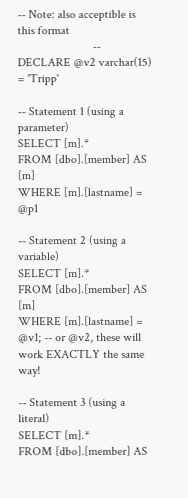-- Note: also acceptible is this format
                         -- DECLARE @v2 varchar(15) = 'Tripp'

-- Statement 1 (using a parameter)
SELECT [m].*
FROM [dbo].[member] AS [m]
WHERE [m].[lastname] = @p1

-- Statement 2 (using a variable)
SELECT [m].*
FROM [dbo].[member] AS [m]
WHERE [m].[lastname] = @v1; -- or @v2, these will work EXACTLY the same way!

-- Statement 3 (using a literal)
SELECT [m].*
FROM [dbo].[member] AS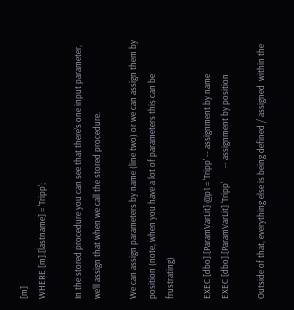[m]
WHERE [m].[lastname] = 'Tripp';

In the stored procedure you can see that there’s one input parameter, we’ll assign that when we call the stored procedure.

We can assign parameters by name (line two) or we can assign them by position (note, when you have a lot of parameters this can be frustrating)

EXEC [dbo].[ParamVarLit] @p1 = 'Tripp' -- assignment by name
EXEC [dbo].[ParamVarLit] 'Tripp'       -- assignment by position

Outside of that, everything else is being defined / assigned  within the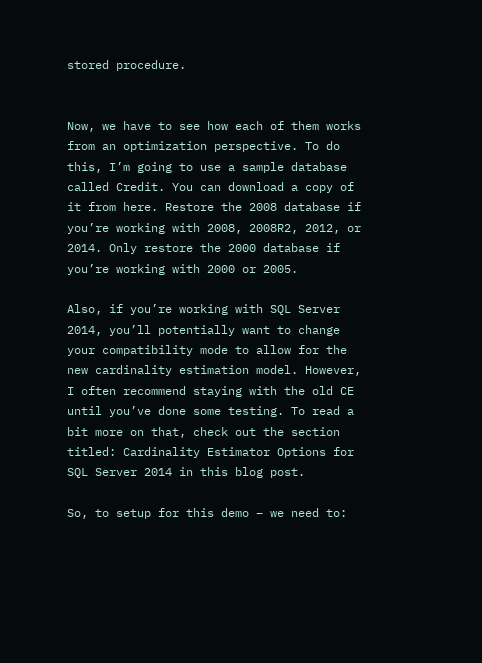stored procedure.


Now, we have to see how each of them works from an optimization perspective. To do this, I’m going to use a sample database called Credit. You can download a copy of it from here. Restore the 2008 database if you’re working with 2008, 2008R2, 2012, or 2014. Only restore the 2000 database if you’re working with 2000 or 2005.

Also, if you’re working with SQL Server 2014, you’ll potentially want to change your compatibility mode to allow for the new cardinality estimation model. However, I often recommend staying with the old CE until you’ve done some testing. To read a bit more on that, check out the section titled: Cardinality Estimator Options for SQL Server 2014 in this blog post.

So, to setup for this demo – we need to: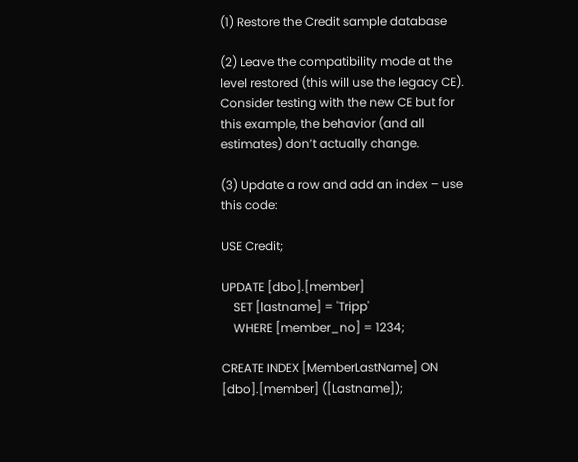(1) Restore the Credit sample database

(2) Leave the compatibility mode at the level restored (this will use the legacy CE). Consider testing with the new CE but for this example, the behavior (and all estimates) don’t actually change.

(3) Update a row and add an index – use this code:

USE Credit;

UPDATE [dbo].[member]
    SET [lastname] = 'Tripp'
    WHERE [member_no] = 1234;

CREATE INDEX [MemberLastName] ON [dbo].[member] ([Lastname]);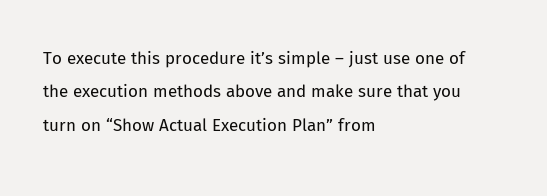To execute this procedure it’s simple – just use one of the execution methods above and make sure that you turn on “Show Actual Execution Plan” from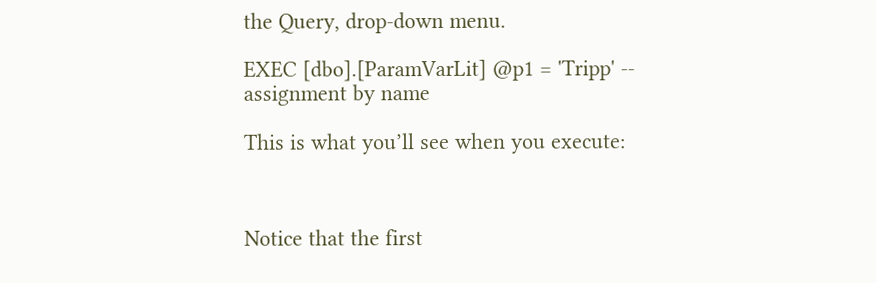the Query, drop-down menu.

EXEC [dbo].[ParamVarLit] @p1 = 'Tripp' -- assignment by name

This is what you’ll see when you execute:



Notice that the first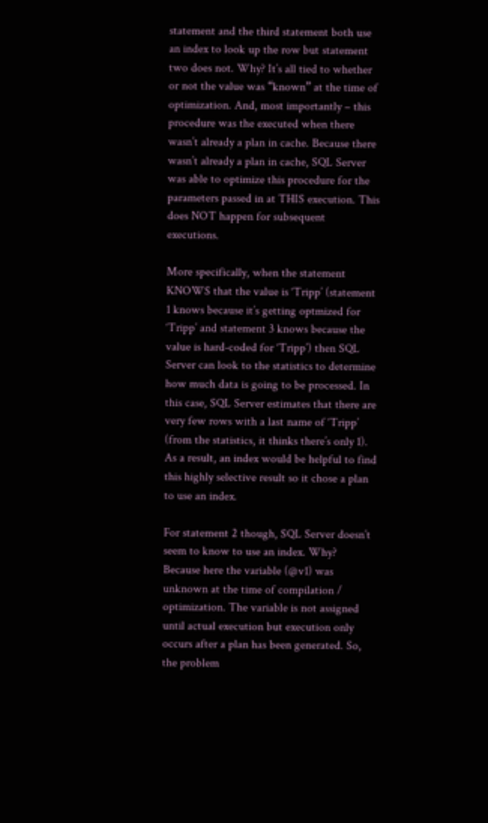statement and the third statement both use an index to look up the row but statement two does not. Why? It’s all tied to whether or not the value was “known” at the time of optimization. And, most importantly – this procedure was the executed when there wasn’t already a plan in cache. Because there wasn’t already a plan in cache, SQL Server was able to optimize this procedure for the parameters passed in at THIS execution. This does NOT happen for subsequent executions.

More specifically, when the statement KNOWS that the value is ‘Tripp’ (statement 1 knows because it’s getting optmized for ‘Tripp’ and statement 3 knows because the value is hard-coded for ‘Tripp’) then SQL Server can look to the statistics to determine how much data is going to be processed. In this case, SQL Server estimates that there are very few rows with a last name of ‘Tripp’ (from the statistics, it thinks there’s only 1). As a result, an index would be helpful to find this highly selective result so it chose a plan to use an index.

For statement 2 though, SQL Server doesn’t seem to know to use an index. Why? Because here the variable (@v1) was unknown at the time of compilation / optimization. The variable is not assigned until actual execution but execution only occurs after a plan has been generated. So, the problem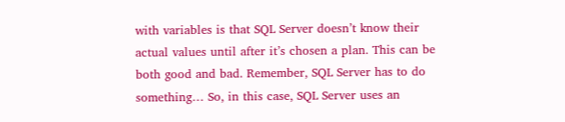with variables is that SQL Server doesn’t know their actual values until after it’s chosen a plan. This can be both good and bad. Remember, SQL Server has to do something… So, in this case, SQL Server uses an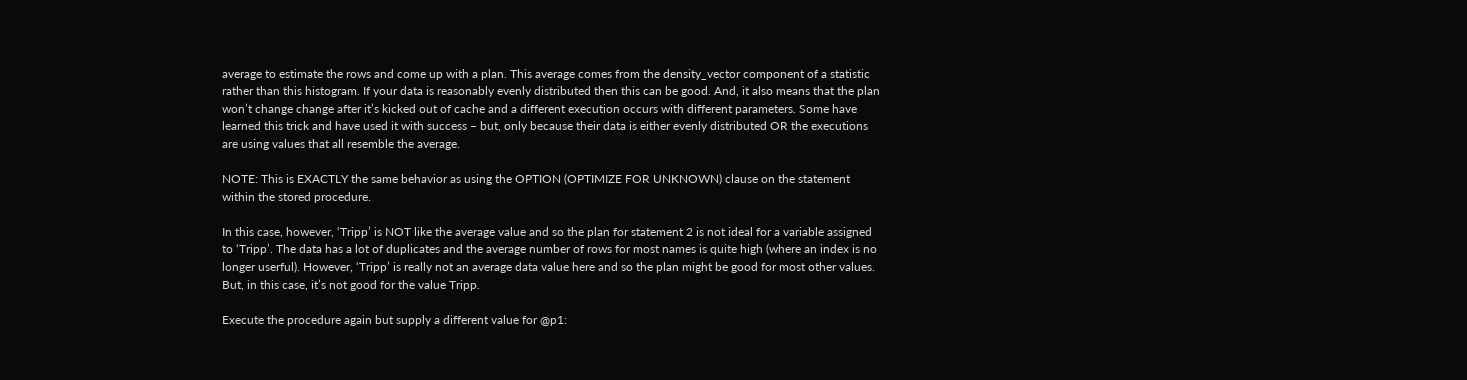average to estimate the rows and come up with a plan. This average comes from the density_vector component of a statistic rather than this histogram. If your data is reasonably evenly distributed then this can be good. And, it also means that the plan won’t change change after it’s kicked out of cache and a different execution occurs with different parameters. Some have learned this trick and have used it with success – but, only because their data is either evenly distributed OR the executions are using values that all resemble the average.

NOTE: This is EXACTLY the same behavior as using the OPTION (OPTIMIZE FOR UNKNOWN) clause on the statement within the stored procedure.

In this case, however, ‘Tripp’ is NOT like the average value and so the plan for statement 2 is not ideal for a variable assigned to ‘Tripp’. The data has a lot of duplicates and the average number of rows for most names is quite high (where an index is no longer userful). However, ‘Tripp’ is really not an average data value here and so the plan might be good for most other values. But, in this case, it’s not good for the value Tripp.

Execute the procedure again but supply a different value for @p1: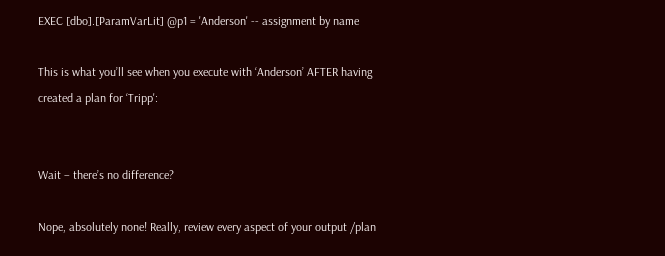EXEC [dbo].[ParamVarLit] @p1 = 'Anderson' -- assignment by name

This is what you’ll see when you execute with ‘Anderson’ AFTER having created a plan for ‘Tripp':


Wait – there’s no difference?

Nope, absolutely none! Really, review every aspect of your output /plan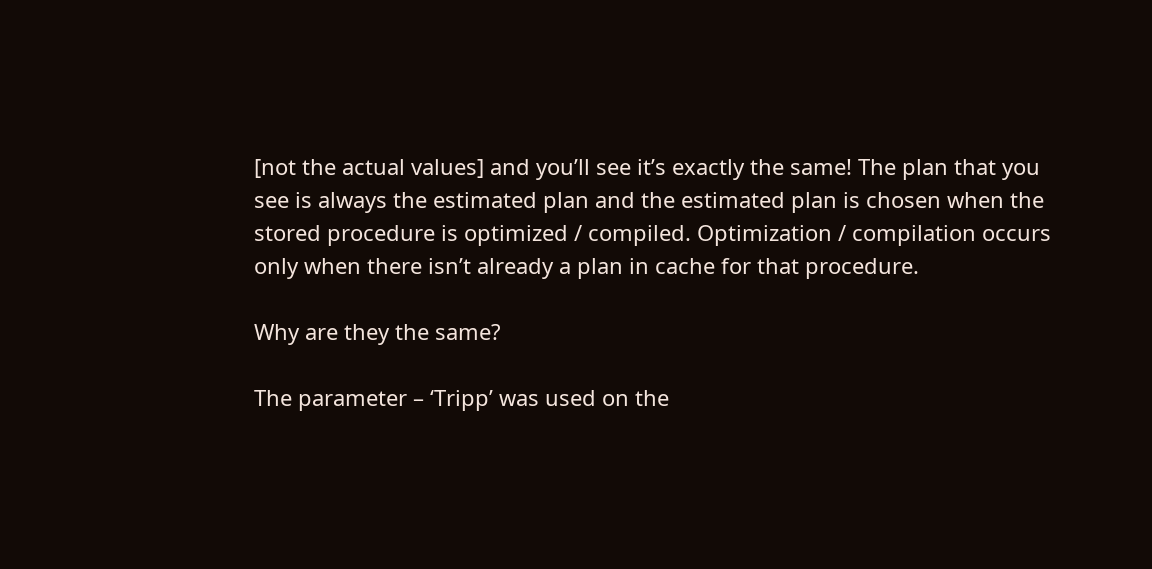[not the actual values] and you’ll see it’s exactly the same! The plan that you see is always the estimated plan and the estimated plan is chosen when the stored procedure is optimized / compiled. Optimization / compilation occurs only when there isn’t already a plan in cache for that procedure.

Why are they the same?

The parameter – ‘Tripp’ was used on the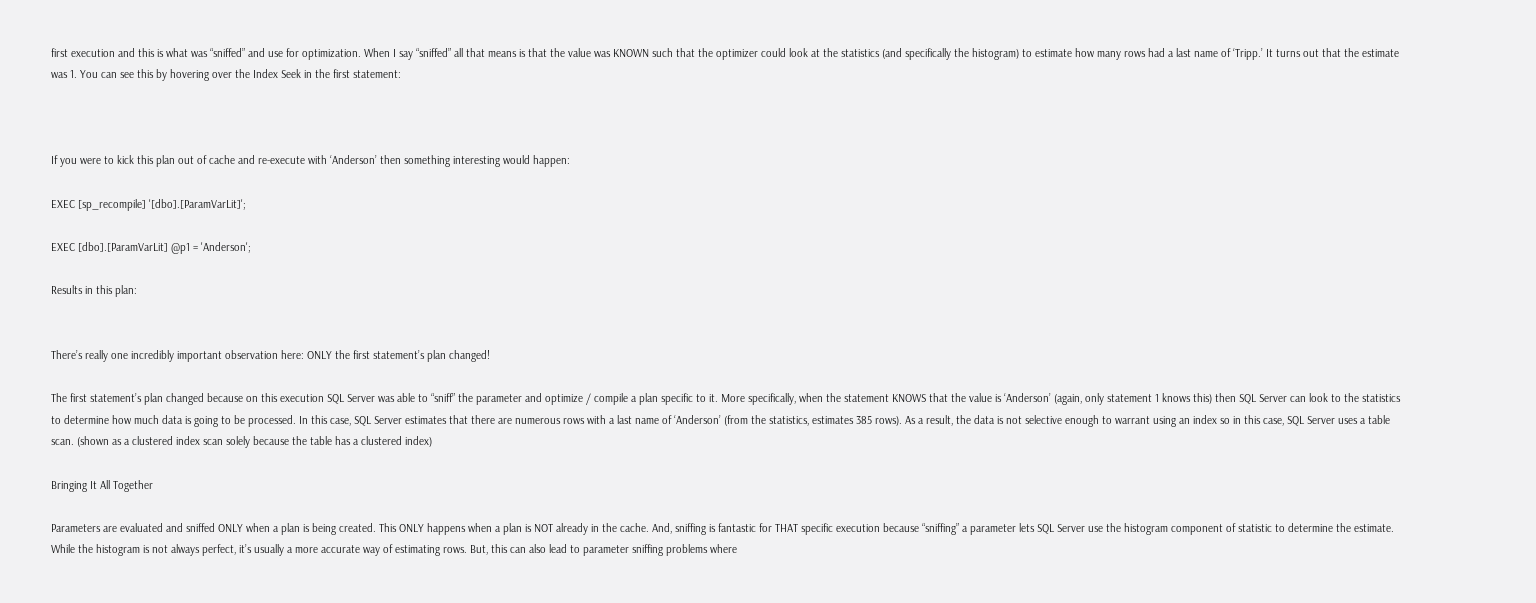first execution and this is what was “sniffed” and use for optimization. When I say “sniffed” all that means is that the value was KNOWN such that the optimizer could look at the statistics (and specifically the histogram) to estimate how many rows had a last name of ‘Tripp.’ It turns out that the estimate was 1. You can see this by hovering over the Index Seek in the first statement:



If you were to kick this plan out of cache and re-execute with ‘Anderson’ then something interesting would happen:

EXEC [sp_recompile] '[dbo].[ParamVarLit]';

EXEC [dbo].[ParamVarLit] @p1 = 'Anderson';

Results in this plan:


There’s really one incredibly important observation here: ONLY the first statement’s plan changed!

The first statement’s plan changed because on this execution SQL Server was able to “sniff” the parameter and optimize / compile a plan specific to it. More specifically, when the statement KNOWS that the value is ‘Anderson’ (again, only statement 1 knows this) then SQL Server can look to the statistics to determine how much data is going to be processed. In this case, SQL Server estimates that there are numerous rows with a last name of ‘Anderson’ (from the statistics, estimates 385 rows). As a result, the data is not selective enough to warrant using an index so in this case, SQL Server uses a table scan. (shown as a clustered index scan solely because the table has a clustered index)

Bringing It All Together

Parameters are evaluated and sniffed ONLY when a plan is being created. This ONLY happens when a plan is NOT already in the cache. And, sniffing is fantastic for THAT specific execution because “sniffing” a parameter lets SQL Server use the histogram component of statistic to determine the estimate. While the histogram is not always perfect, it’s usually a more accurate way of estimating rows. But, this can also lead to parameter sniffing problems where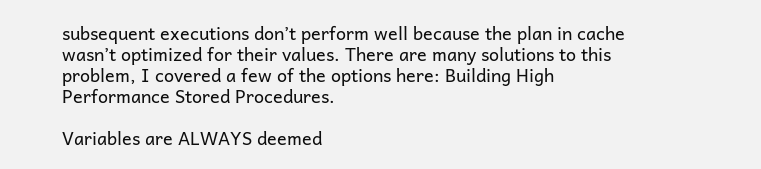subsequent executions don’t perform well because the plan in cache wasn’t optimized for their values. There are many solutions to this problem, I covered a few of the options here: Building High Performance Stored Procedures.

Variables are ALWAYS deemed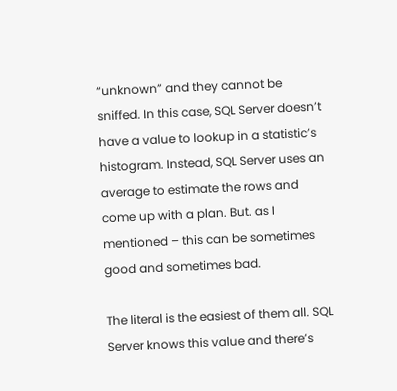“unknown” and they cannot be sniffed. In this case, SQL Server doesn’t have a value to lookup in a statistic’s histogram. Instead, SQL Server uses an average to estimate the rows and come up with a plan. But. as I mentioned – this can be sometimes good and sometimes bad.

The literal is the easiest of them all. SQL Server knows this value and there’s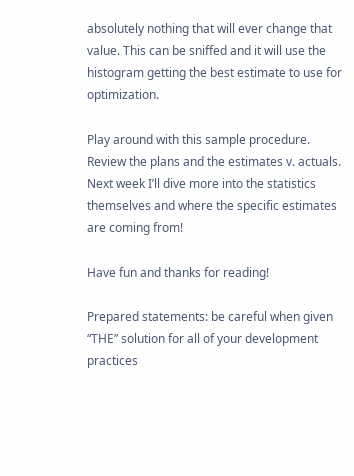absolutely nothing that will ever change that value. This can be sniffed and it will use the histogram getting the best estimate to use for optimization.

Play around with this sample procedure. Review the plans and the estimates v. actuals. Next week I’ll dive more into the statistics themselves and where the specific estimates are coming from!

Have fun and thanks for reading!

Prepared statements: be careful when given “THE” solution for all of your development practices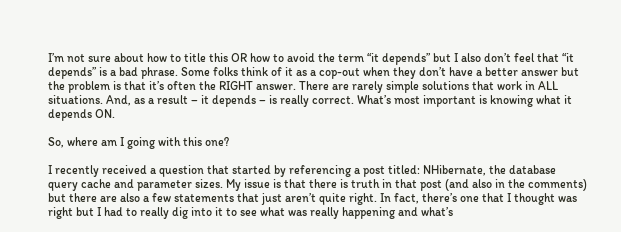I’m not sure about how to title this OR how to avoid the term “it depends” but I also don’t feel that “it depends” is a bad phrase. Some folks think of it as a cop-out when they don’t have a better answer but the problem is that it’s often the RIGHT answer. There are rarely simple solutions that work in ALL situations. And, as a result – it depends – is really correct. What’s most important is knowing what it depends ON.

So, where am I going with this one?

I recently received a question that started by referencing a post titled: NHibernate, the database query cache and parameter sizes. My issue is that there is truth in that post (and also in the comments) but there are also a few statements that just aren’t quite right. In fact, there’s one that I thought was right but I had to really dig into it to see what was really happening and what’s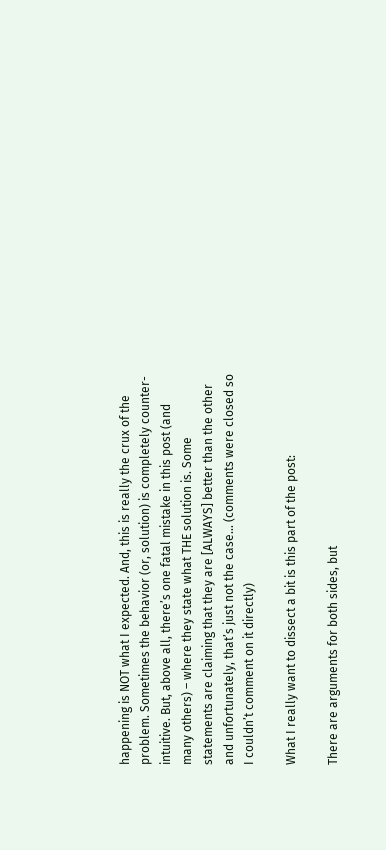happening is NOT what I expected. And, this is really the crux of the problem. Sometimes the behavior (or, solution) is completely counter-intuitive. But, above all, there’s one fatal mistake in this post (and many others) – where they state what THE solution is. Some statements are claiming that they are [ALWAYS] better than the other and unfortunately, that’s just not the case… (comments were closed so I couldn’t comment on it directly)

What I really want to dissect a bit is this part of the post:

There are arguments for both sides, but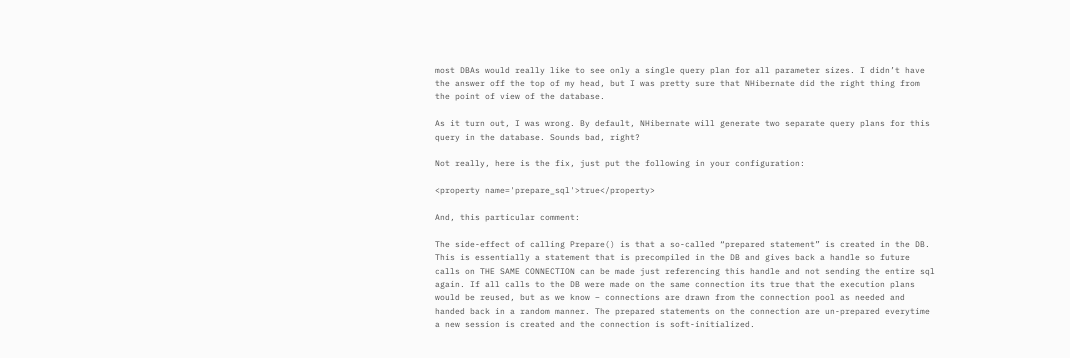most DBAs would really like to see only a single query plan for all parameter sizes. I didn’t have the answer off the top of my head, but I was pretty sure that NHibernate did the right thing from the point of view of the database.

As it turn out, I was wrong. By default, NHibernate will generate two separate query plans for this query in the database. Sounds bad, right?

Not really, here is the fix, just put the following in your configuration:

<property name='prepare_sql'>true</property>

And, this particular comment:

The side-effect of calling Prepare() is that a so-called “prepared statement” is created in the DB. This is essentially a statement that is precompiled in the DB and gives back a handle so future calls on THE SAME CONNECTION can be made just referencing this handle and not sending the entire sql again. If all calls to the DB were made on the same connection its true that the execution plans would be reused, but as we know – connections are drawn from the connection pool as needed and handed back in a random manner. The prepared statements on the connection are un-prepared everytime a new session is created and the connection is soft-initialized.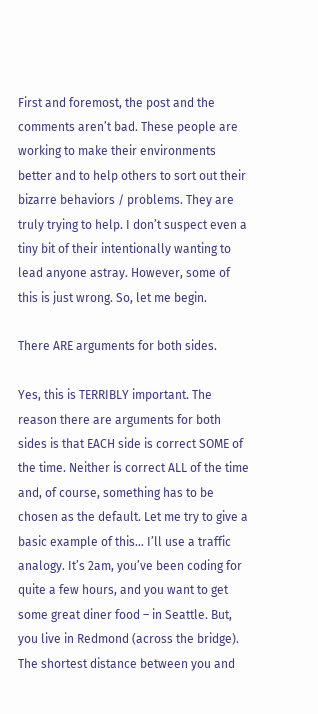First and foremost, the post and the comments aren’t bad. These people are working to make their environments better and to help others to sort out their bizarre behaviors / problems. They are truly trying to help. I don’t suspect even a tiny bit of their intentionally wanting to lead anyone astray. However, some of this is just wrong. So, let me begin.

There ARE arguments for both sides.

Yes, this is TERRIBLY important. The reason there are arguments for both sides is that EACH side is correct SOME of the time. Neither is correct ALL of the time and, of course, something has to be chosen as the default. Let me try to give a basic example of this… I’ll use a traffic analogy. It’s 2am, you’ve been coding for quite a few hours, and you want to get some great diner food – in Seattle. But, you live in Redmond (across the bridge). The shortest distance between you and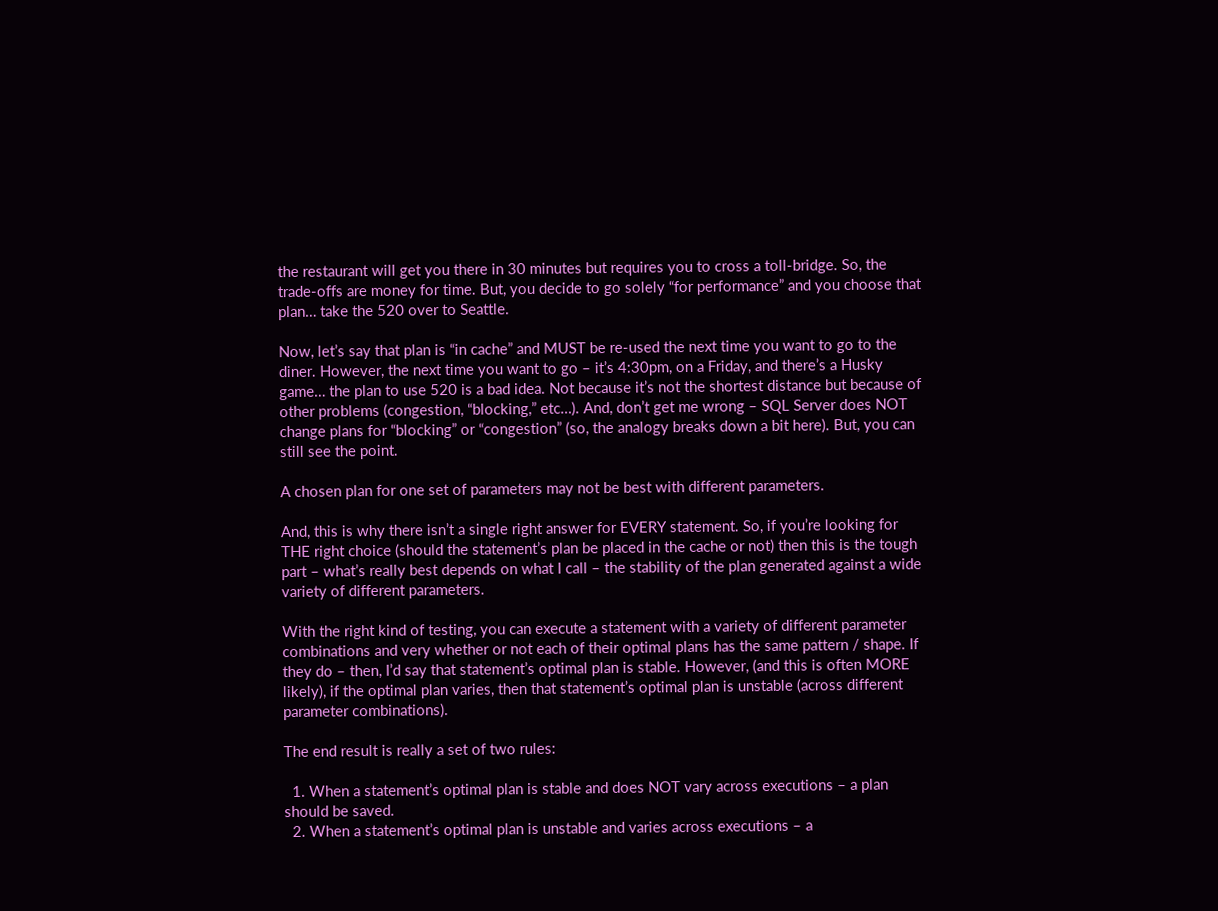the restaurant will get you there in 30 minutes but requires you to cross a toll-bridge. So, the trade-offs are money for time. But, you decide to go solely “for performance” and you choose that plan… take the 520 over to Seattle.

Now, let’s say that plan is “in cache” and MUST be re-used the next time you want to go to the diner. However, the next time you want to go – it’s 4:30pm, on a Friday, and there’s a Husky game… the plan to use 520 is a bad idea. Not because it’s not the shortest distance but because of other problems (congestion, “blocking,” etc…). And, don’t get me wrong – SQL Server does NOT change plans for “blocking” or “congestion” (so, the analogy breaks down a bit here). But, you can still see the point.

A chosen plan for one set of parameters may not be best with different parameters.

And, this is why there isn’t a single right answer for EVERY statement. So, if you’re looking for THE right choice (should the statement’s plan be placed in the cache or not) then this is the tough part – what’s really best depends on what I call – the stability of the plan generated against a wide variety of different parameters.

With the right kind of testing, you can execute a statement with a variety of different parameter combinations and very whether or not each of their optimal plans has the same pattern / shape. If they do – then, I’d say that statement’s optimal plan is stable. However, (and this is often MORE likely), if the optimal plan varies, then that statement’s optimal plan is unstable (across different parameter combinations).

The end result is really a set of two rules:

  1. When a statement’s optimal plan is stable and does NOT vary across executions – a plan should be saved.
  2. When a statement’s optimal plan is unstable and varies across executions – a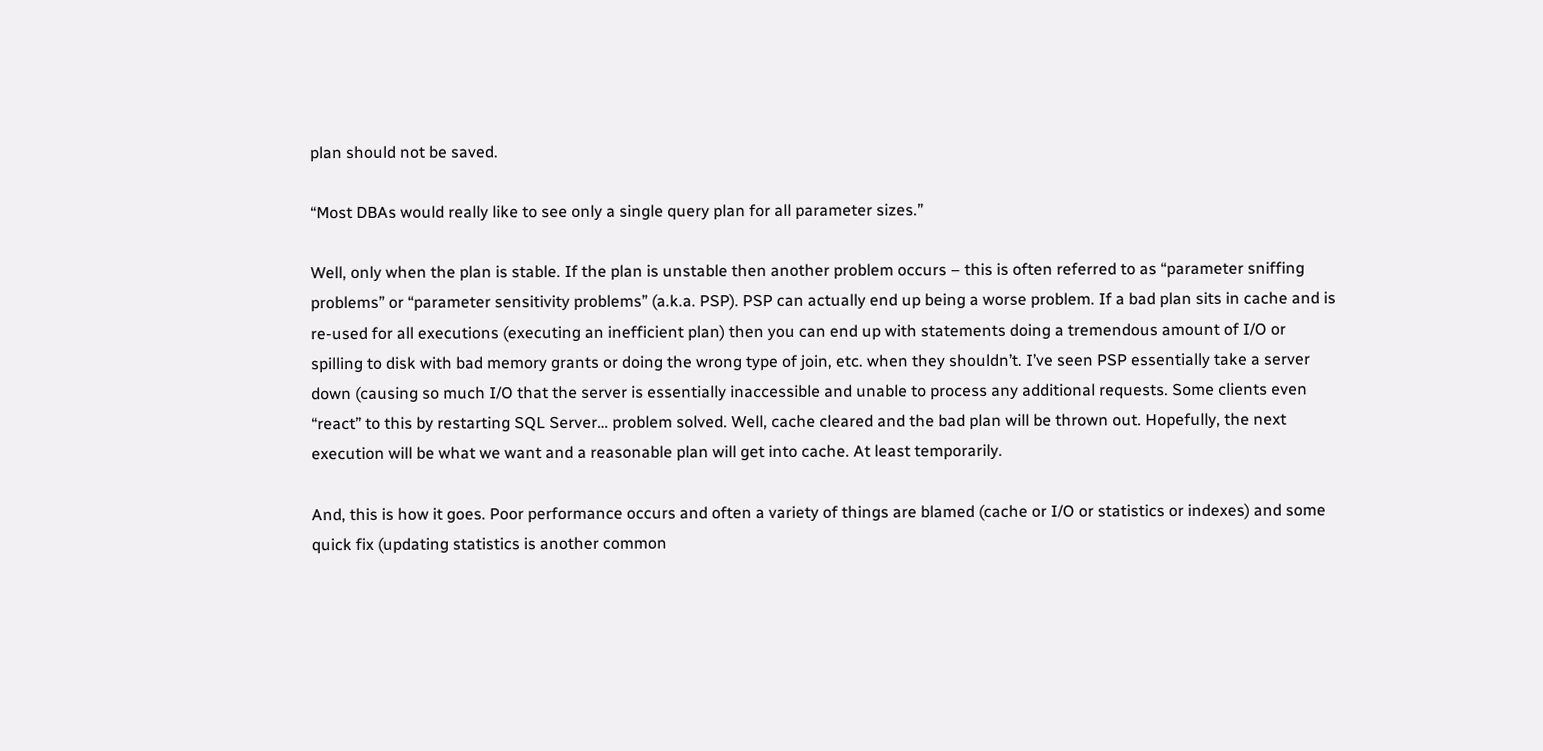plan should not be saved.

“Most DBAs would really like to see only a single query plan for all parameter sizes.”

Well, only when the plan is stable. If the plan is unstable then another problem occurs – this is often referred to as “parameter sniffing problems” or “parameter sensitivity problems” (a.k.a. PSP). PSP can actually end up being a worse problem. If a bad plan sits in cache and is re-used for all executions (executing an inefficient plan) then you can end up with statements doing a tremendous amount of I/O or spilling to disk with bad memory grants or doing the wrong type of join, etc. when they shouldn’t. I’ve seen PSP essentially take a server down (causing so much I/O that the server is essentially inaccessible and unable to process any additional requests. Some clients even “react” to this by restarting SQL Server… problem solved. Well, cache cleared and the bad plan will be thrown out. Hopefully, the next execution will be what we want and a reasonable plan will get into cache. At least temporarily.

And, this is how it goes. Poor performance occurs and often a variety of things are blamed (cache or I/O or statistics or indexes) and some quick fix (updating statistics is another common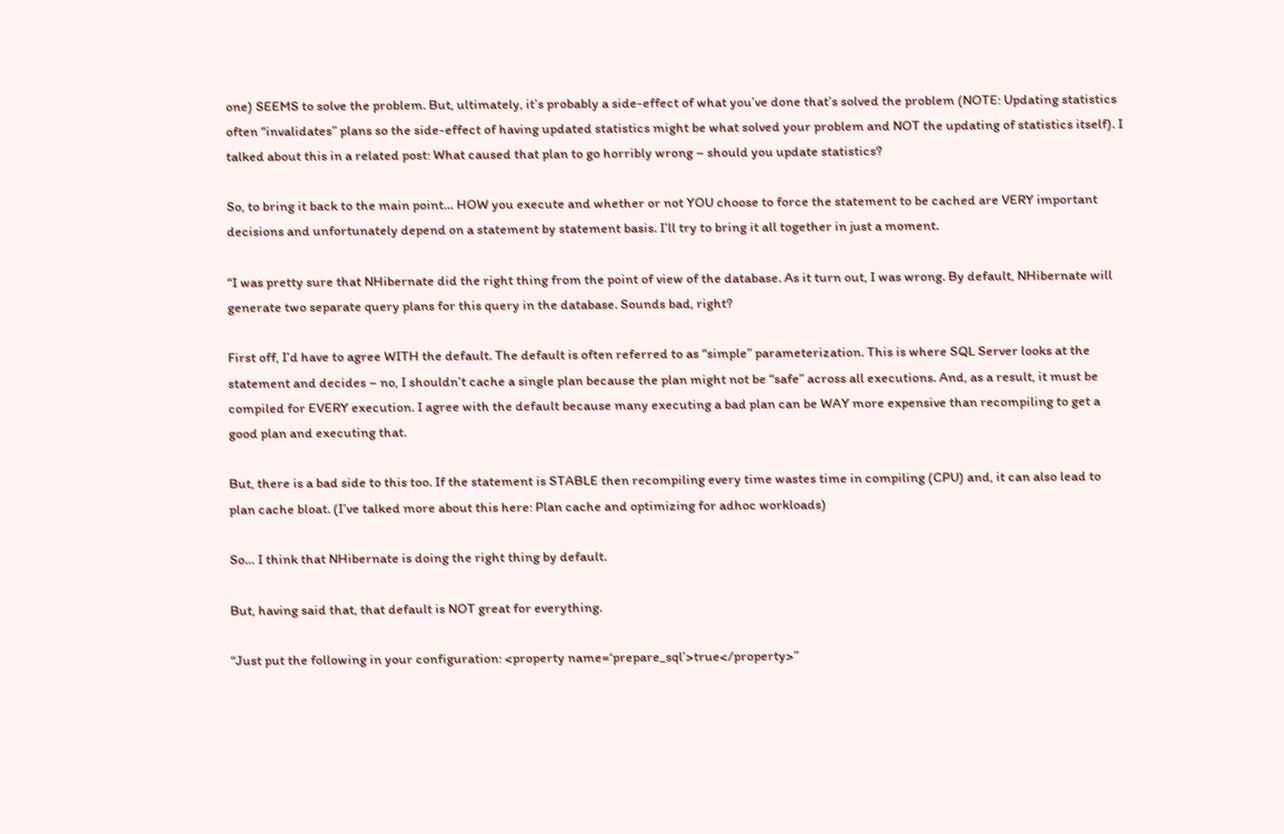one) SEEMS to solve the problem. But, ultimately, it’s probably a side-effect of what you’ve done that’s solved the problem (NOTE: Updating statistics often “invalidates” plans so the side-effect of having updated statistics might be what solved your problem and NOT the updating of statistics itself). I talked about this in a related post: What caused that plan to go horribly wrong – should you update statistics?

So, to bring it back to the main point… HOW you execute and whether or not YOU choose to force the statement to be cached are VERY important decisions and unfortunately depend on a statement by statement basis. I’ll try to bring it all together in just a moment.

“I was pretty sure that NHibernate did the right thing from the point of view of the database. As it turn out, I was wrong. By default, NHibernate will generate two separate query plans for this query in the database. Sounds bad, right?

First off, I’d have to agree WITH the default. The default is often referred to as “simple” parameterization. This is where SQL Server looks at the statement and decides – no, I shouldn’t cache a single plan because the plan might not be “safe” across all executions. And, as a result, it must be compiled for EVERY execution. I agree with the default because many executing a bad plan can be WAY more expensive than recompiling to get a good plan and executing that.

But, there is a bad side to this too. If the statement is STABLE then recompiling every time wastes time in compiling (CPU) and, it can also lead to plan cache bloat. (I’ve talked more about this here: Plan cache and optimizing for adhoc workloads)

So… I think that NHibernate is doing the right thing by default.

But, having said that, that default is NOT great for everything.

“Just put the following in your configuration: <property name=‘prepare_sql’>true</property>”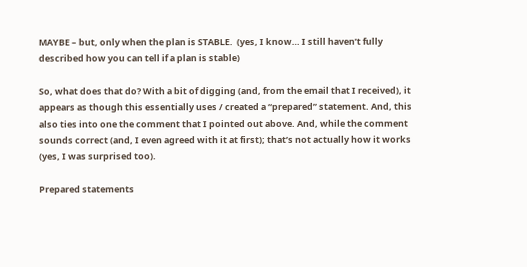MAYBE – but, only when the plan is STABLE.  (yes, I know… I still haven’t fully described how you can tell if a plan is stable)

So, what does that do? With a bit of digging (and, from the email that I received), it appears as though this essentially uses / created a “prepared” statement. And, this also ties into one the comment that I pointed out above. And, while the comment sounds correct (and, I even agreed with it at first); that’s not actually how it works (yes, I was surprised too).

Prepared statements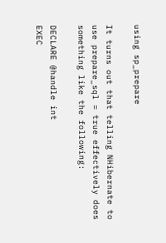using sp_prepare

It turns out that telling NHibernate to use prepare_sql = true effectively does something like the following:

DECLARE @handle int
EXEC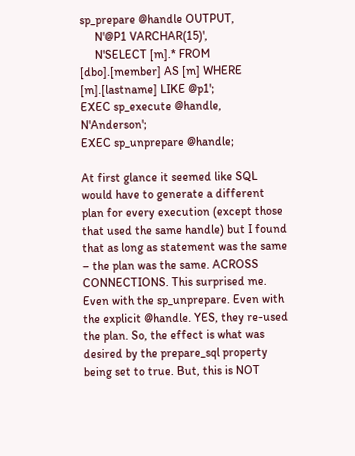sp_prepare @handle OUTPUT,
     N'@P1 VARCHAR(15)',
     N'SELECT [m].* FROM [dbo].[member] AS [m] WHERE [m].[lastname] LIKE @p1';
EXEC sp_execute @handle, N'Anderson';
EXEC sp_unprepare @handle;

At first glance it seemed like SQL would have to generate a different plan for every execution (except those that used the same handle) but I found that as long as statement was the same – the plan was the same. ACROSS CONNECTIONS. This surprised me. Even with the sp_unprepare. Even with the explicit @handle. YES, they re-used the plan. So, the effect is what was desired by the prepare_sql property being set to true. But, this is NOT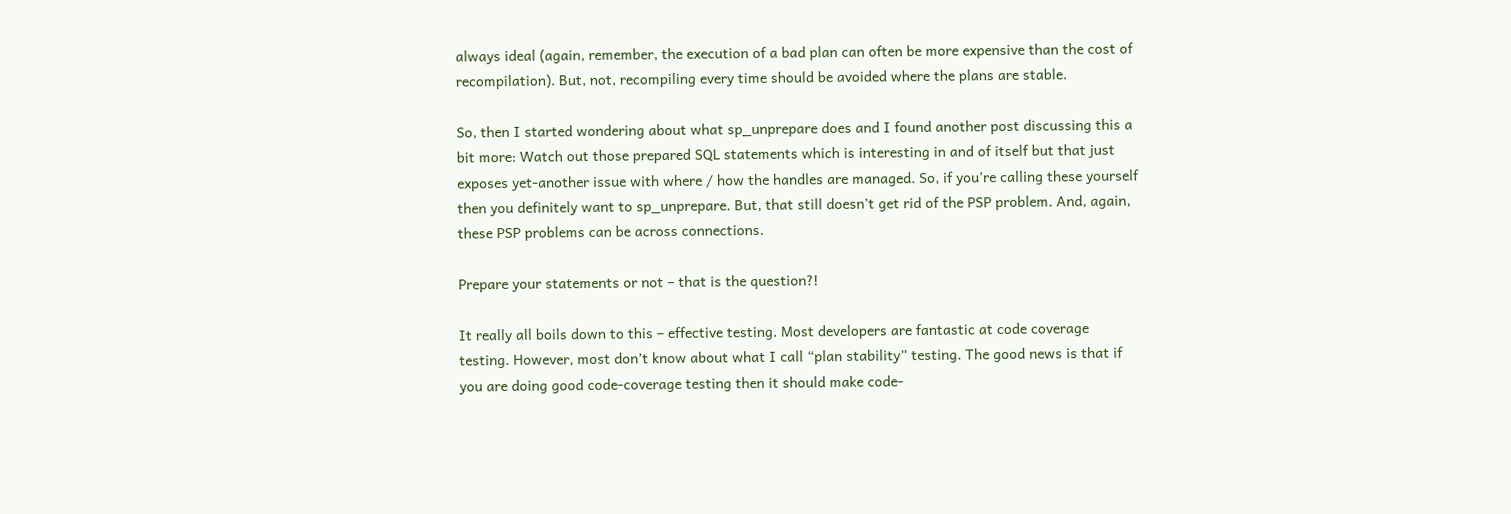always ideal (again, remember, the execution of a bad plan can often be more expensive than the cost of recompilation). But, not, recompiling every time should be avoided where the plans are stable.

So, then I started wondering about what sp_unprepare does and I found another post discussing this a bit more: Watch out those prepared SQL statements which is interesting in and of itself but that just exposes yet-another issue with where / how the handles are managed. So, if you’re calling these yourself then you definitely want to sp_unprepare. But, that still doesn’t get rid of the PSP problem. And, again, these PSP problems can be across connections.

Prepare your statements or not – that is the question?!

It really all boils down to this – effective testing. Most developers are fantastic at code coverage testing. However, most don’t know about what I call “plan stability” testing. The good news is that if you are doing good code-coverage testing then it should make code-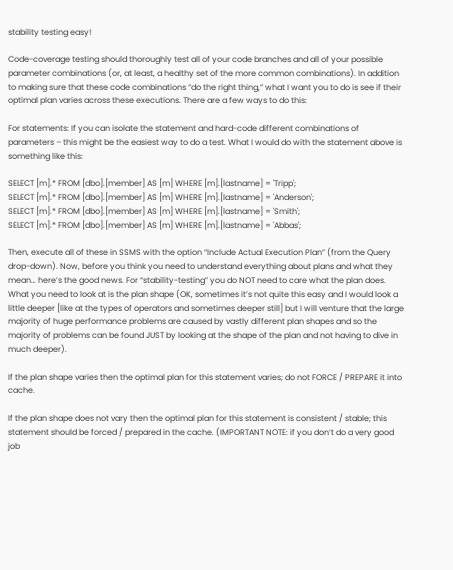stability testing easy!

Code-coverage testing should thoroughly test all of your code branches and all of your possible parameter combinations (or, at least, a healthy set of the more common combinations). In addition to making sure that these code combinations “do the right thing,” what I want you to do is see if their optimal plan varies across these executions. There are a few ways to do this:

For statements: If you can isolate the statement and hard-code different combinations of parameters – this might be the easiest way to do a test. What I would do with the statement above is something like this:

SELECT [m].* FROM [dbo].[member] AS [m] WHERE [m].[lastname] = 'Tripp';
SELECT [m].* FROM [dbo].[member] AS [m] WHERE [m].[lastname] = 'Anderson';
SELECT [m].* FROM [dbo].[member] AS [m] WHERE [m].[lastname] = 'Smith';
SELECT [m].* FROM [dbo].[member] AS [m] WHERE [m].[lastname] = 'Abbas';

Then, execute all of these in SSMS with the option “Include Actual Execution Plan” (from the Query drop-down). Now, before you think you need to understand everything about plans and what they mean… here’s the good news. For “stability-testing” you do NOT need to care what the plan does. What you need to look at is the plan shape (OK, sometimes it’s not quite this easy and I would look a little deeper [like at the types of operators and sometimes deeper still] but I will venture that the large majority of huge performance problems are caused by vastly different plan shapes and so the majority of problems can be found JUST by looking at the shape of the plan and not having to dive in much deeper).

If the plan shape varies then the optimal plan for this statement varies; do not FORCE / PREPARE it into cache.

If the plan shape does not vary then the optimal plan for this statement is consistent / stable; this statement should be forced / prepared in the cache. (IMPORTANT NOTE: if you don’t do a very good job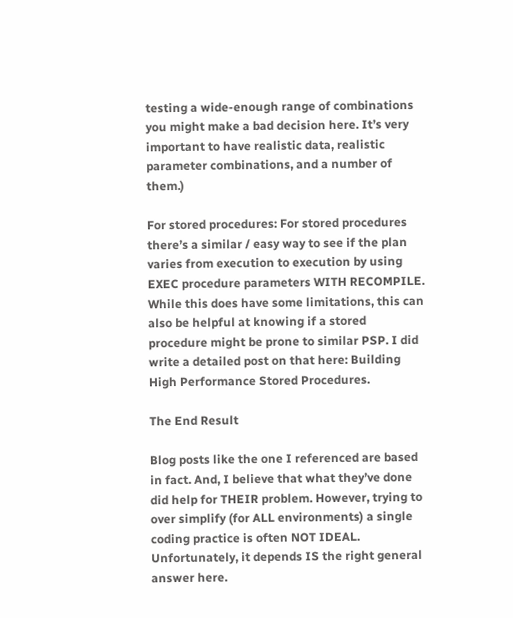testing a wide-enough range of combinations you might make a bad decision here. It’s very important to have realistic data, realistic parameter combinations, and a number of them.)

For stored procedures: For stored procedures there’s a similar / easy way to see if the plan varies from execution to execution by using EXEC procedure parameters WITH RECOMPILE. While this does have some limitations, this can also be helpful at knowing if a stored procedure might be prone to similar PSP. I did write a detailed post on that here: Building High Performance Stored Procedures.

The End Result

Blog posts like the one I referenced are based in fact. And, I believe that what they’ve done did help for THEIR problem. However, trying to over simplify (for ALL environments) a single coding practice is often NOT IDEAL. Unfortunately, it depends IS the right general answer here.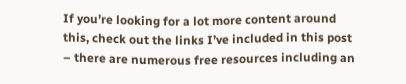If you’re looking for a lot more content around this, check out the links I’ve included in this post – there are numerous free resources including an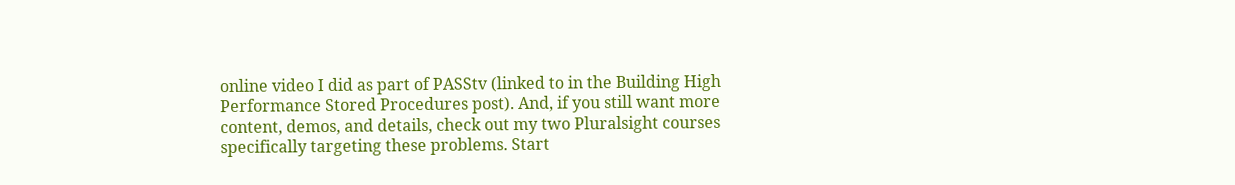online video I did as part of PASStv (linked to in the Building High Performance Stored Procedures post). And, if you still want more content, demos, and details, check out my two Pluralsight courses specifically targeting these problems. Start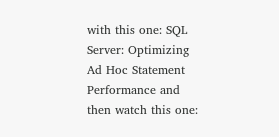with this one: SQL Server: Optimizing Ad Hoc Statement Performance and then watch this one: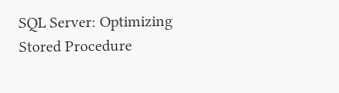SQL Server: Optimizing Stored Procedure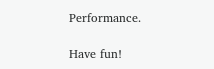Performance.

Have fun!